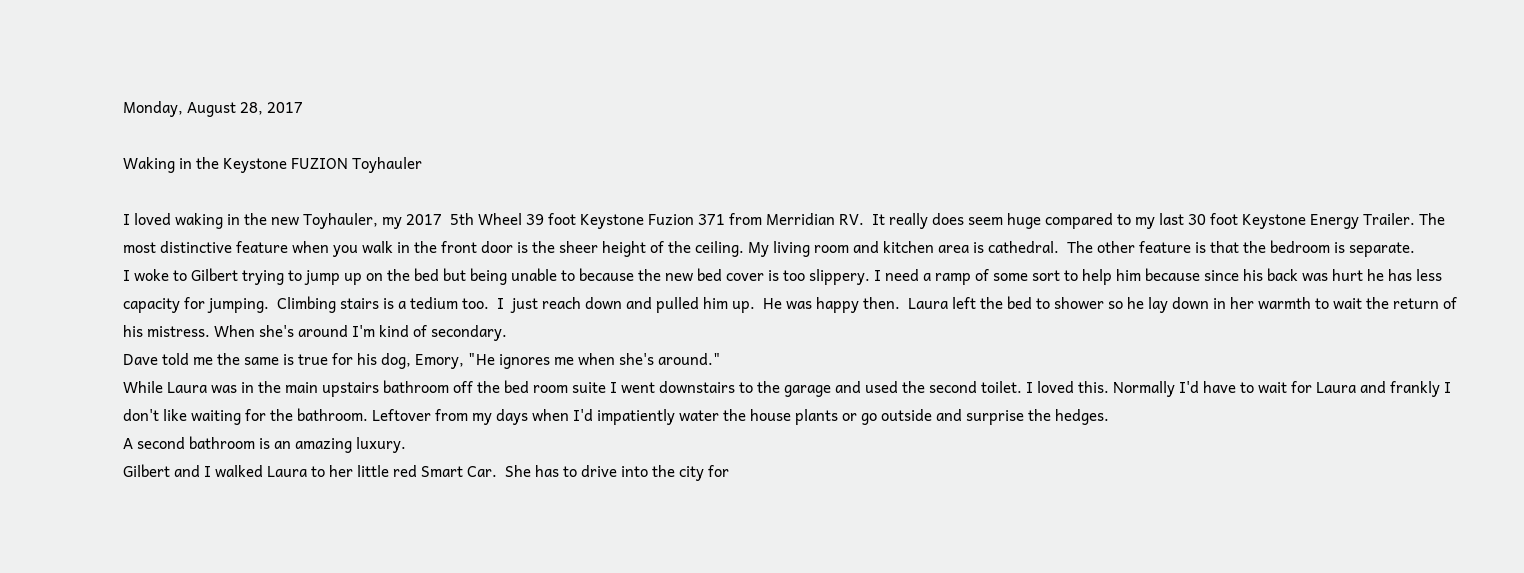Monday, August 28, 2017

Waking in the Keystone FUZION Toyhauler

I loved waking in the new Toyhauler, my 2017  5th Wheel 39 foot Keystone Fuzion 371 from Merridian RV.  It really does seem huge compared to my last 30 foot Keystone Energy Trailer. The most distinctive feature when you walk in the front door is the sheer height of the ceiling. My living room and kitchen area is cathedral.  The other feature is that the bedroom is separate.
I woke to Gilbert trying to jump up on the bed but being unable to because the new bed cover is too slippery. I need a ramp of some sort to help him because since his back was hurt he has less capacity for jumping.  Climbing stairs is a tedium too.  I  just reach down and pulled him up.  He was happy then.  Laura left the bed to shower so he lay down in her warmth to wait the return of his mistress. When she's around I'm kind of secondary.
Dave told me the same is true for his dog, Emory, "He ignores me when she's around."
While Laura was in the main upstairs bathroom off the bed room suite I went downstairs to the garage and used the second toilet. I loved this. Normally I'd have to wait for Laura and frankly I don't like waiting for the bathroom. Leftover from my days when I'd impatiently water the house plants or go outside and surprise the hedges.
A second bathroom is an amazing luxury.
Gilbert and I walked Laura to her little red Smart Car.  She has to drive into the city for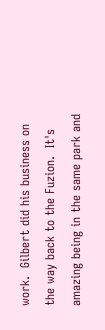work.  Gilbert did his business on the way back to the Fuzion.  It's amazing being in the same park and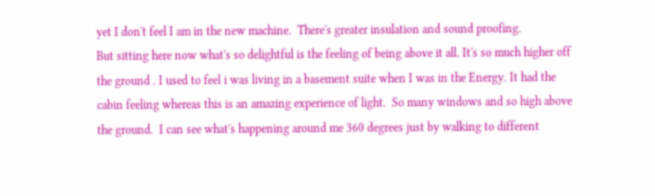yet I don't feel I am in the new machine.  There's greater insulation and sound proofing.
But sitting here now what's so delightful is the feeling of being above it all. It's so much higher off the ground . I used to feel i was living in a basement suite when I was in the Energy. It had the cabin feeling whereas this is an amazing experience of light.  So many windows and so high above the ground.  I can see what's happening around me 360 degrees just by walking to different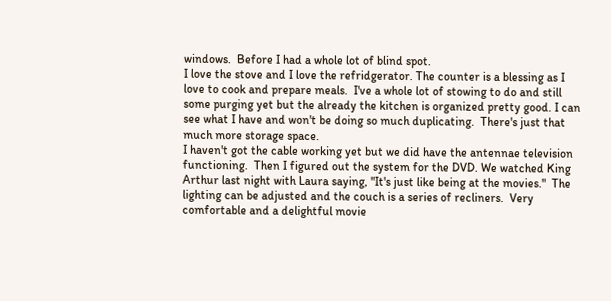windows.  Before I had a whole lot of blind spot.
I love the stove and I love the refridgerator. The counter is a blessing as I love to cook and prepare meals.  I've a whole lot of stowing to do and still some purging yet but the already the kitchen is organized pretty good. I can see what I have and won't be doing so much duplicating.  There's just that much more storage space.
I haven't got the cable working yet but we did have the antennae television functioning.  Then I figured out the system for the DVD. We watched King Arthur last night with Laura saying, "It's just like being at the movies."  The lighting can be adjusted and the couch is a series of recliners.  Very comfortable and a delightful movie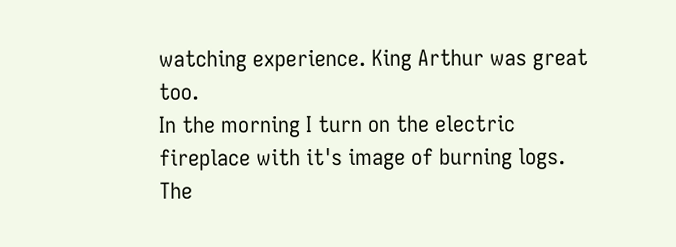watching experience. King Arthur was great too.
In the morning I turn on the electric fireplace with it's image of burning logs. The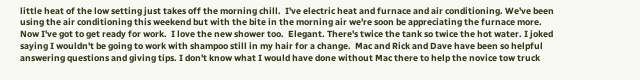little heat of the low setting just takes off the morning chill.  I've electric heat and furnace and air conditioning. We've been using the air conditioning this weekend but with the bite in the morning air we're soon be appreciating the furnace more.
Now I've got to get ready for work.  I love the new shower too.  Elegant. There's twice the tank so twice the hot water. I joked saying I wouldn't be going to work with shampoo still in my hair for a change.  Mac and Rick and Dave have been so helpful answering questions and giving tips. I don't know what I would have done without Mac there to help the novice tow truck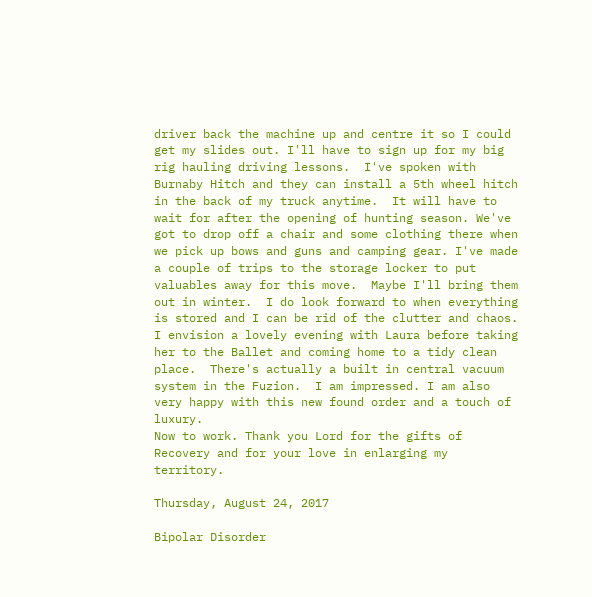driver back the machine up and centre it so I could get my slides out. I'll have to sign up for my big rig hauling driving lessons.  I've spoken with Burnaby Hitch and they can install a 5th wheel hitch in the back of my truck anytime.  It will have to wait for after the opening of hunting season. We've got to drop off a chair and some clothing there when we pick up bows and guns and camping gear. I've made a couple of trips to the storage locker to put valuables away for this move.  Maybe I'll bring them out in winter.  I do look forward to when everything is stored and I can be rid of the clutter and chaos.  I envision a lovely evening with Laura before taking her to the Ballet and coming home to a tidy clean place.  There's actually a built in central vacuum system in the Fuzion.  I am impressed. I am also very happy with this new found order and a touch of luxury.
Now to work. Thank you Lord for the gifts of Recovery and for your love in enlarging my territory.

Thursday, August 24, 2017

Bipolar Disorder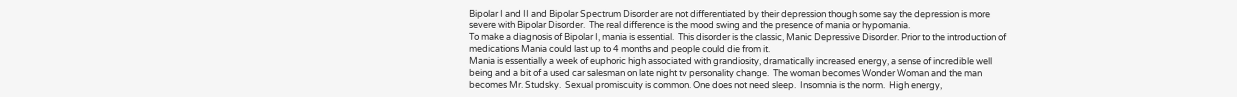Bipolar I and II and Bipolar Spectrum Disorder are not differentiated by their depression though some say the depression is more severe with Bipolar Disorder.  The real difference is the mood swing and the presence of mania or hypomania.
To make a diagnosis of Bipolar I, mania is essential.  This disorder is the classic, Manic Depressive Disorder. Prior to the introduction of medications Mania could last up to 4 months and people could die from it.
Mania is essentially a week of euphoric high associated with grandiosity, dramatically increased energy, a sense of incredible well being and a bit of a used car salesman on late night tv personality change.  The woman becomes Wonder Woman and the man becomes Mr. Studsky.  Sexual promiscuity is common. One does not need sleep.  Insomnia is the norm.  High energy,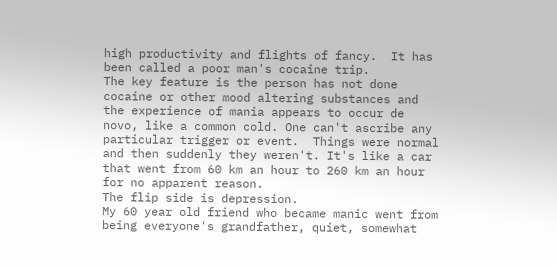high productivity and flights of fancy.  It has been called a poor man's cocaine trip.
The key feature is the person has not done cocaine or other mood altering substances and the experience of mania appears to occur de novo, like a common cold. One can't ascribe any particular trigger or event.  Things were normal and then suddenly they weren't. It's like a car that went from 60 km an hour to 260 km an hour for no apparent reason.
The flip side is depression.
My 60 year old friend who became manic went from being everyone's grandfather, quiet, somewhat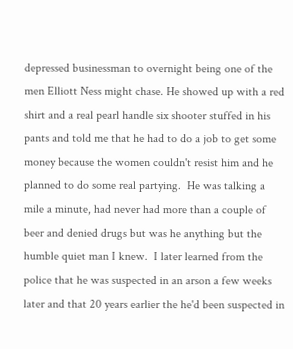depressed businessman to overnight being one of the men Elliott Ness might chase. He showed up with a red shirt and a real pearl handle six shooter stuffed in his pants and told me that he had to do a job to get some money because the women couldn't resist him and he planned to do some real partying.  He was talking a mile a minute, had never had more than a couple of beer and denied drugs but was he anything but the humble quiet man I knew.  I later learned from the police that he was suspected in an arson a few weeks later and that 20 years earlier the he'd been suspected in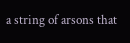a string of arsons that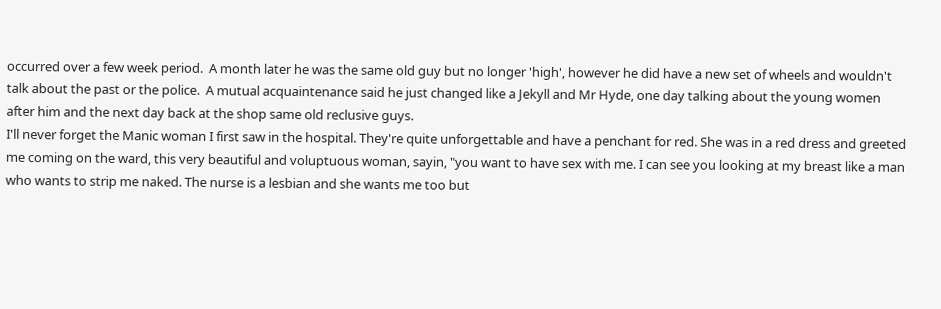occurred over a few week period.  A month later he was the same old guy but no longer 'high', however he did have a new set of wheels and wouldn't talk about the past or the police.  A mutual acquaintenance said he just changed like a Jekyll and Mr Hyde, one day talking about the young women after him and the next day back at the shop same old reclusive guys.
I'll never forget the Manic woman I first saw in the hospital. They're quite unforgettable and have a penchant for red. She was in a red dress and greeted me coming on the ward, this very beautiful and voluptuous woman, sayin, "you want to have sex with me. I can see you looking at my breast like a man who wants to strip me naked. The nurse is a lesbian and she wants me too but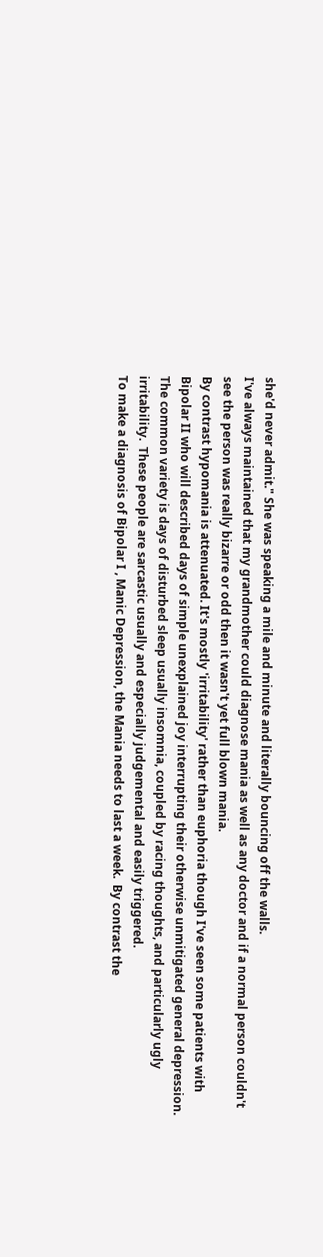she'd never admit." She was speaking a mile and minute and literally bouncing off the walls.
I've always maintained that my grandmother could diagnose mania as well as any doctor and if a normal person couldn't see the person was really bizarre or odd then it wasn't yet full blown mania.
By contrast hypomania is attenuated. It's mostly 'irritability' rather than euphoria though I've seen some patients with Bipolar II who will described days of simple unexplained joy interrupting their otherwise unmitigated general depression.  The common variety is days of disturbed sleep usually insomnia, coupled by racing thoughts, and particularly ugly irritability.  These people are sarcastic usually and especially judgemental and easily triggered.
To make a diagnosis of Bipolar I , Manic Depression, the Mania needs to last a week.  By contrast the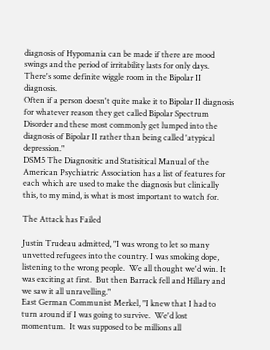diagnosis of Hypomania can be made if there are mood swings and the period of irritability lasts for only days.  There's some definite wiggle room in the Bipolar II diagnosis.
Often if a person doesn't quite make it to Bipolar II diagnosis for whatever reason they get called Bipolar Spectrum Disorder and these most commonly get lumped into the diagnosis of Bipolar II rather than being called 'atypical depression."
DSM5 The Diagnositic and Statisitical Manual of the American Psychiatric Association has a list of features for each which are used to make the diagnosis but clinically this, to my mind, is what is most important to watch for.

The Attack has Failed

Justin Trudeau admitted, "I was wrong to let so many unvetted refugees into the country. I was smoking dope, listening to the wrong people.  We all thought we'd win. It was exciting at first.  But then Barrack fell and Hillary and we saw it all unravelling."
East German Communist Merkel, "I knew that I had to turn around if I was going to survive.  We'd lost momentum.  It was supposed to be millions all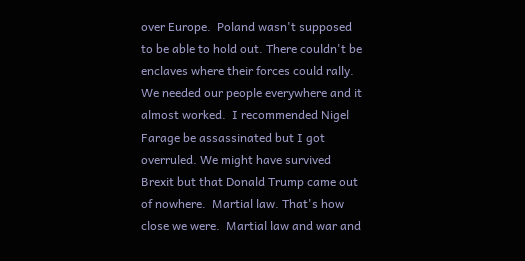over Europe.  Poland wasn't supposed to be able to hold out. There couldn't be enclaves where their forces could rally. We needed our people everywhere and it almost worked.  I recommended Nigel Farage be assassinated but I got overruled. We might have survived Brexit but that Donald Trump came out of nowhere.  Martial law. That's how close we were.  Martial law and war and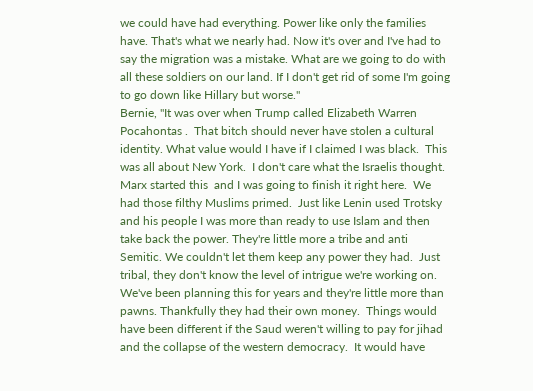we could have had everything. Power like only the families have. That's what we nearly had. Now it's over and I've had to say the migration was a mistake. What are we going to do with all these soldiers on our land. If I don't get rid of some I'm going to go down like Hillary but worse."
Bernie, "It was over when Trump called Elizabeth Warren Pocahontas .  That bitch should never have stolen a cultural identity. What value would I have if I claimed I was black.  This was all about New York.  I don't care what the Israelis thought. Marx started this  and I was going to finish it right here.  We had those filthy Muslims primed.  Just like Lenin used Trotsky and his people I was more than ready to use Islam and then take back the power. They're little more a tribe and anti Semitic. We couldn't let them keep any power they had.  Just tribal, they don't know the level of intrigue we're working on. We've been planning this for years and they're little more than pawns. Thankfully they had their own money.  Things would have been different if the Saud weren't willing to pay for jihad and the collapse of the western democracy.  It would have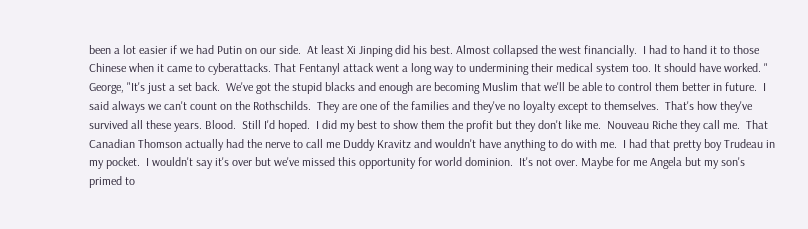been a lot easier if we had Putin on our side.  At least Xi Jinping did his best. Almost collapsed the west financially.  I had to hand it to those Chinese when it came to cyberattacks. That Fentanyl attack went a long way to undermining their medical system too. It should have worked. "
George, "It's just a set back.  We've got the stupid blacks and enough are becoming Muslim that we'll be able to control them better in future.  I said always we can't count on the Rothschilds.  They are one of the families and they've no loyalty except to themselves.  That's how they've survived all these years. Blood.  Still I'd hoped.  I did my best to show them the profit but they don't like me.  Nouveau Riche they call me.  That Canadian Thomson actually had the nerve to call me Duddy Kravitz and wouldn't have anything to do with me.  I had that pretty boy Trudeau in my pocket.  I wouldn't say it's over but we've missed this opportunity for world dominion.  It's not over. Maybe for me Angela but my son's primed to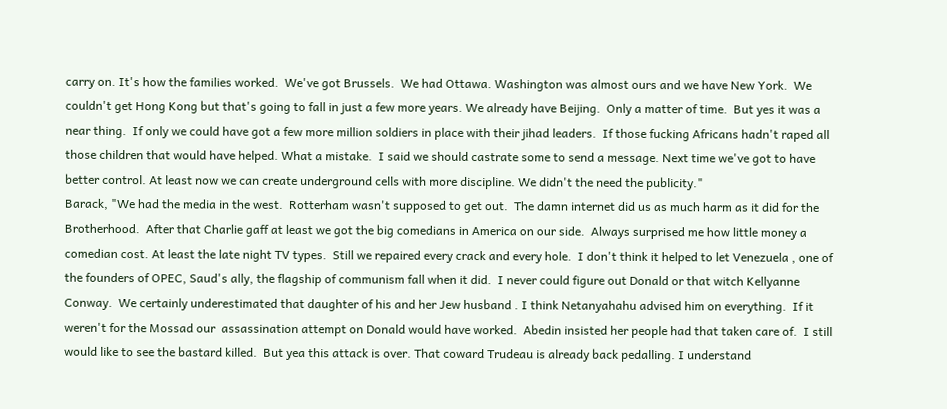carry on. It's how the families worked.  We've got Brussels.  We had Ottawa. Washington was almost ours and we have New York.  We couldn't get Hong Kong but that's going to fall in just a few more years. We already have Beijing.  Only a matter of time.  But yes it was a near thing.  If only we could have got a few more million soldiers in place with their jihad leaders.  If those fucking Africans hadn't raped all those children that would have helped. What a mistake.  I said we should castrate some to send a message. Next time we've got to have better control. At least now we can create underground cells with more discipline. We didn't the need the publicity."
Barack, "We had the media in the west.  Rotterham wasn't supposed to get out.  The damn internet did us as much harm as it did for the Brotherhood.  After that Charlie gaff at least we got the big comedians in America on our side.  Always surprised me how little money a comedian cost. At least the late night TV types.  Still we repaired every crack and every hole.  I don't think it helped to let Venezuela , one of the founders of OPEC, Saud's ally, the flagship of communism fall when it did.  I never could figure out Donald or that witch Kellyanne Conway.  We certainly underestimated that daughter of his and her Jew husband . I think Netanyahahu advised him on everything.  If it weren't for the Mossad our  assassination attempt on Donald would have worked.  Abedin insisted her people had that taken care of.  I still would like to see the bastard killed.  But yea this attack is over. That coward Trudeau is already back pedalling. I understand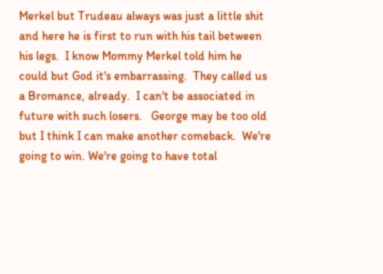Merkel but Trudeau always was just a little shit and here he is first to run with his tail between his legs.  I know Mommy Merkel told him he could but God it's embarrassing.  They called us a Bromance, already.  I can't be associated in future with such losers.   George may be too old but I think I can make another comeback.  We're going to win. We're going to have total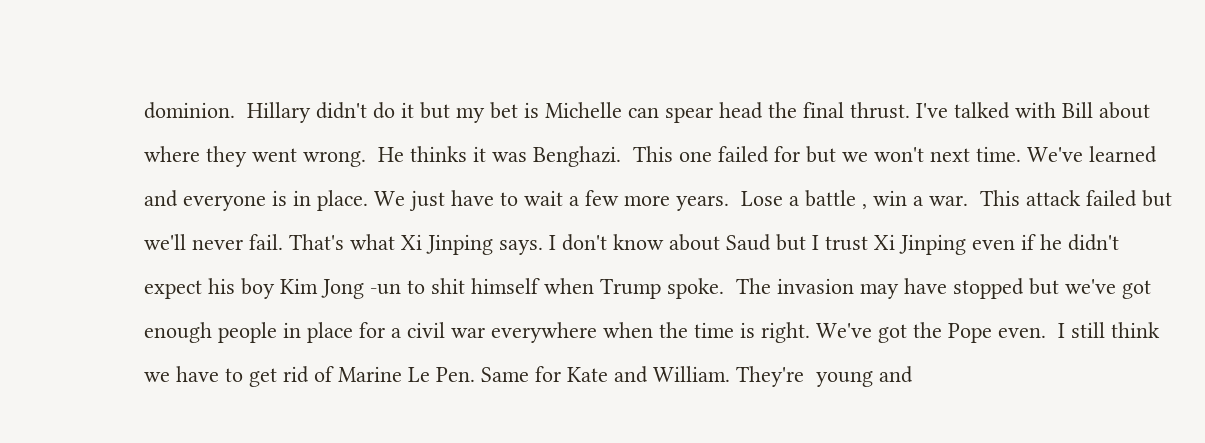dominion.  Hillary didn't do it but my bet is Michelle can spear head the final thrust. I've talked with Bill about where they went wrong.  He thinks it was Benghazi.  This one failed for but we won't next time. We've learned and everyone is in place. We just have to wait a few more years.  Lose a battle , win a war.  This attack failed but we'll never fail. That's what Xi Jinping says. I don't know about Saud but I trust Xi Jinping even if he didn't expect his boy Kim Jong -un to shit himself when Trump spoke.  The invasion may have stopped but we've got enough people in place for a civil war everywhere when the time is right. We've got the Pope even.  I still think we have to get rid of Marine Le Pen. Same for Kate and William. They're  young and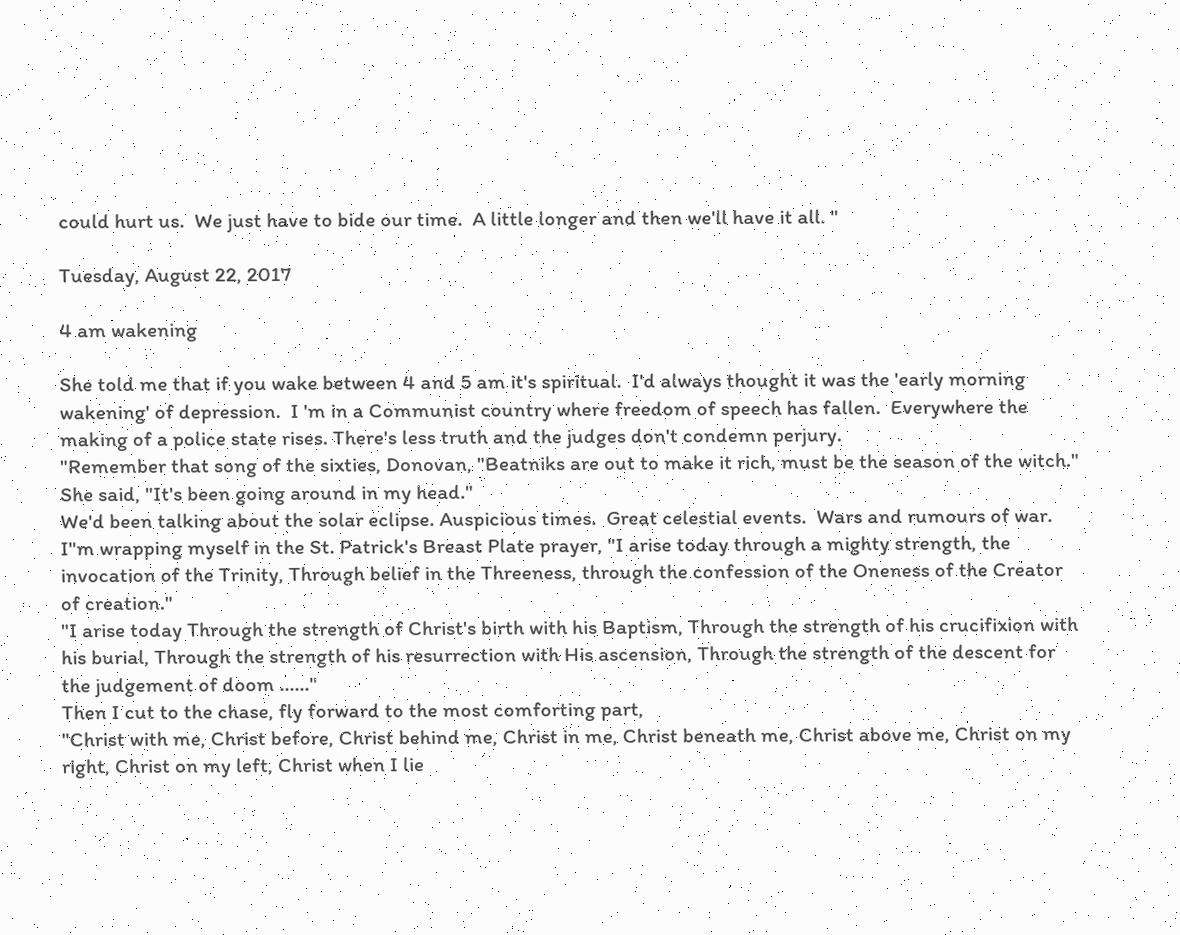could hurt us.  We just have to bide our time.  A little longer and then we'll have it all. "

Tuesday, August 22, 2017

4 am wakening

She told me that if you wake between 4 and 5 am it's spiritual.  I'd always thought it was the 'early morning wakening' of depression.  I 'm in a Communist country where freedom of speech has fallen.  Everywhere the making of a police state rises. There's less truth and the judges don't condemn perjury.
"Remember that song of the sixties, Donovan, "Beatniks are out to make it rich, must be the season of the witch." She said, "It's been going around in my head."
We'd been talking about the solar eclipse. Auspicious times.  Great celestial events.  Wars and rumours of war.
I"m wrapping myself in the St. Patrick's Breast Plate prayer, "I arise today through a mighty strength, the invocation of the Trinity, Through belief in the Threeness, through the confession of the Oneness of the Creator of creation."
"I arise today Through the strength of Christ's birth with his Baptism, Through the strength of his crucifixion with his burial, Through the strength of his resurrection with His ascension, Through the strength of the descent for the judgement of doom ......"
Then I cut to the chase, fly forward to the most comforting part,
"Christ with me, Christ before, Christ behind me, Christ in me, Christ beneath me, Christ above me, Christ on my right, Christ on my left, Christ when I lie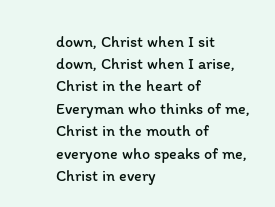down, Christ when I sit down, Christ when I arise, Christ in the heart of Everyman who thinks of me, Christ in the mouth of everyone who speaks of me, Christ in every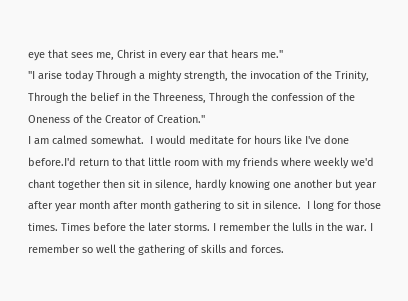eye that sees me, Christ in every ear that hears me."
"I arise today Through a mighty strength, the invocation of the Trinity, Through the belief in the Threeness, Through the confession of the Oneness of the Creator of Creation."
I am calmed somewhat.  I would meditate for hours like I've done before.I'd return to that little room with my friends where weekly we'd chant together then sit in silence, hardly knowing one another but year after year month after month gathering to sit in silence.  I long for those times. Times before the later storms. I remember the lulls in the war. I remember so well the gathering of skills and forces.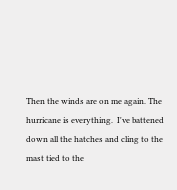Then the winds are on me again. The hurricane is everything.  I've battened down all the hatches and cling to the mast tied to the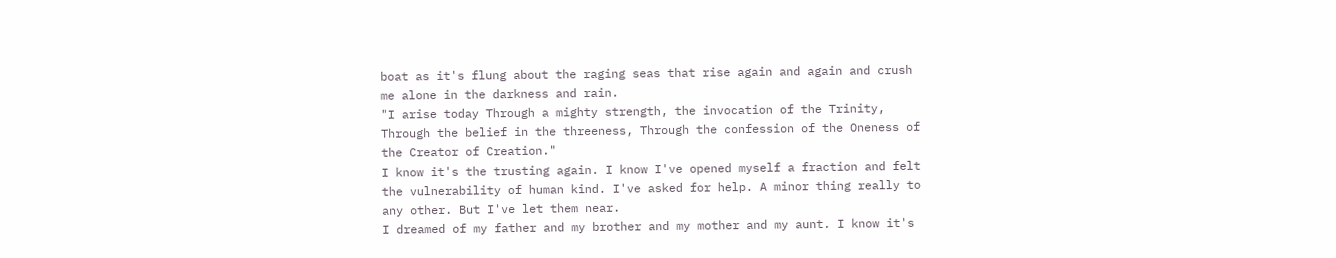boat as it's flung about the raging seas that rise again and again and crush me alone in the darkness and rain.
"I arise today Through a mighty strength, the invocation of the Trinity, Through the belief in the threeness, Through the confession of the Oneness of the Creator of Creation."
I know it's the trusting again. I know I've opened myself a fraction and felt the vulnerability of human kind. I've asked for help. A minor thing really to any other. But I've let them near.
I dreamed of my father and my brother and my mother and my aunt. I know it's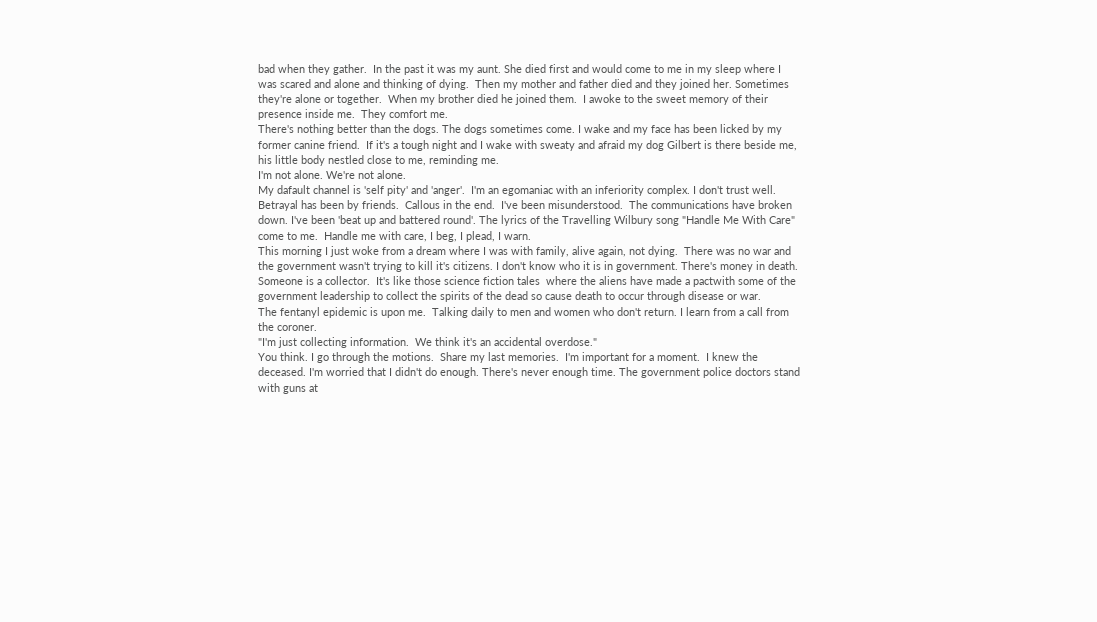bad when they gather.  In the past it was my aunt. She died first and would come to me in my sleep where I was scared and alone and thinking of dying.  Then my mother and father died and they joined her. Sometimes they're alone or together.  When my brother died he joined them.  I awoke to the sweet memory of their presence inside me.  They comfort me.
There's nothing better than the dogs. The dogs sometimes come. I wake and my face has been licked by my former canine friend.  If it's a tough night and I wake with sweaty and afraid my dog Gilbert is there beside me, his little body nestled close to me, reminding me.
I'm not alone. We're not alone.
My dafault channel is 'self pity' and 'anger'.  I'm an egomaniac with an inferiority complex. I don't trust well. Betrayal has been by friends.  Callous in the end.  I've been misunderstood.  The communications have broken down. I've been 'beat up and battered round'. The lyrics of the Travelling Wilbury song "Handle Me With Care" come to me.  Handle me with care, I beg, I plead, I warn.
This morning I just woke from a dream where I was with family, alive again, not dying.  There was no war and the government wasn't trying to kill it's citizens. I don't know who it is in government. There's money in death.  Someone is a collector.  It's like those science fiction tales  where the aliens have made a pactwith some of the government leadership to collect the spirits of the dead so cause death to occur through disease or war.
The fentanyl epidemic is upon me.  Talking daily to men and women who don't return. I learn from a call from the coroner.
"I'm just collecting information.  We think it's an accidental overdose."
You think. I go through the motions.  Share my last memories.  I'm important for a moment.  I knew the deceased. I'm worried that I didn't do enough. There's never enough time. The government police doctors stand with guns at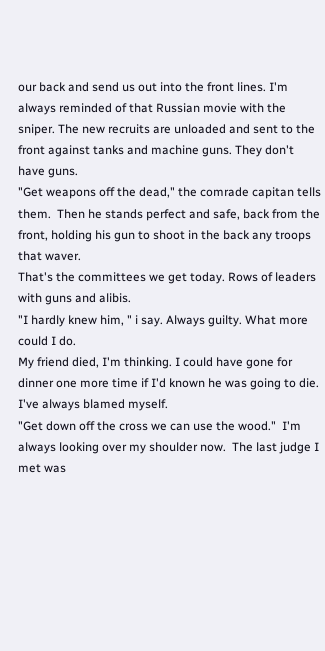our back and send us out into the front lines. I'm always reminded of that Russian movie with the sniper. The new recruits are unloaded and sent to the front against tanks and machine guns. They don't have guns.
"Get weapons off the dead," the comrade capitan tells them.  Then he stands perfect and safe, back from the front, holding his gun to shoot in the back any troops that waver.
That's the committees we get today. Rows of leaders with guns and alibis.
"I hardly knew him, " i say. Always guilty. What more could I do.
My friend died, I'm thinking. I could have gone for dinner one more time if I'd known he was going to die.
I've always blamed myself.
"Get down off the cross we can use the wood."  I'm always looking over my shoulder now.  The last judge I met was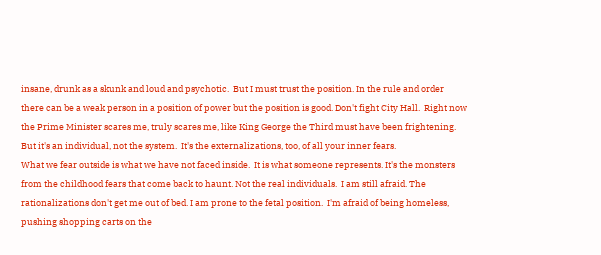insane, drunk as a skunk and loud and psychotic.  But I must trust the position. In the rule and order there can be a weak person in a position of power but the position is good. Don't fight City Hall.  Right now the Prime Minister scares me, truly scares me, like King George the Third must have been frightening. But it's an individual, not the system.  It's the externalizations, too, of all your inner fears.
What we fear outside is what we have not faced inside.  It is what someone represents. It's the monsters from the childhood fears that come back to haunt. Not the real individuals.  I am still afraid. The rationalizations don't get me out of bed. I am prone to the fetal position.  I'm afraid of being homeless, pushing shopping carts on the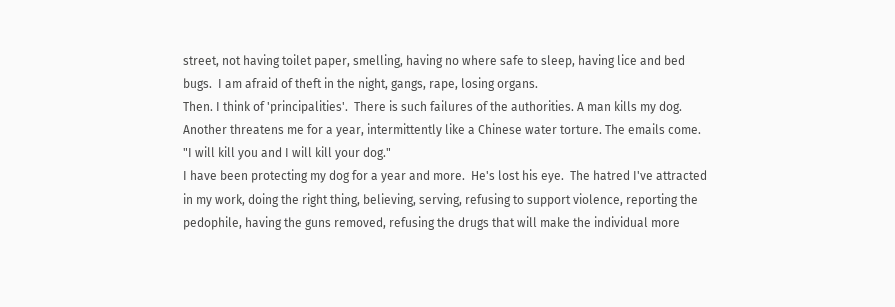street, not having toilet paper, smelling, having no where safe to sleep, having lice and bed bugs.  I am afraid of theft in the night, gangs, rape, losing organs.
Then. I think of 'principalities'.  There is such failures of the authorities. A man kills my dog.  Another threatens me for a year, intermittently like a Chinese water torture. The emails come.  "I will kill you and I will kill your dog."
I have been protecting my dog for a year and more.  He's lost his eye.  The hatred I've attracted in my work, doing the right thing, believing, serving, refusing to support violence, reporting the pedophile, having the guns removed, refusing the drugs that will make the individual more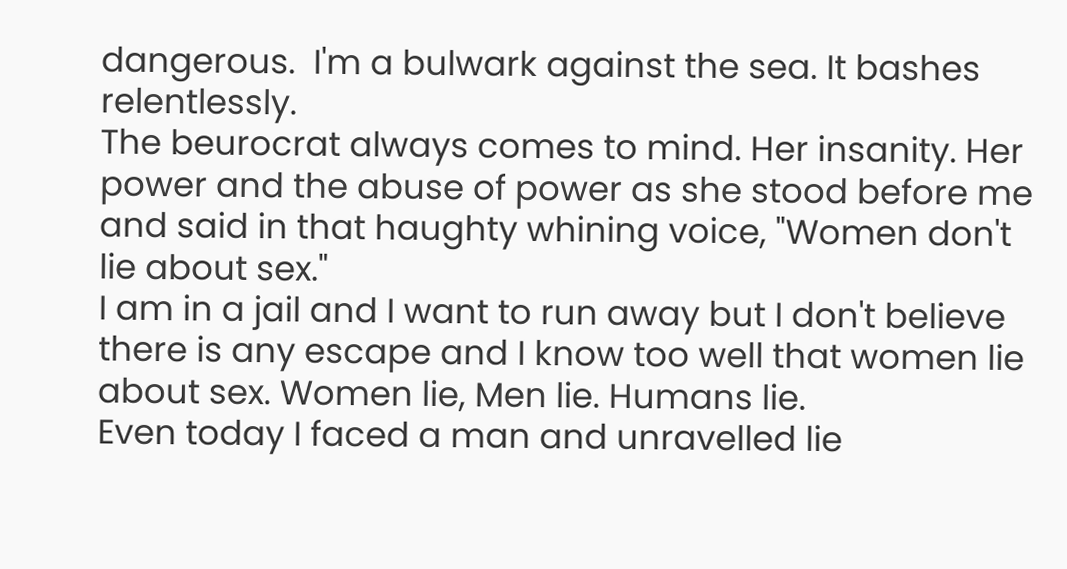dangerous.  I'm a bulwark against the sea. It bashes relentlessly.
The beurocrat always comes to mind. Her insanity. Her power and the abuse of power as she stood before me and said in that haughty whining voice, "Women don't lie about sex."
I am in a jail and I want to run away but I don't believe there is any escape and I know too well that women lie about sex. Women lie, Men lie. Humans lie.
Even today I faced a man and unravelled lie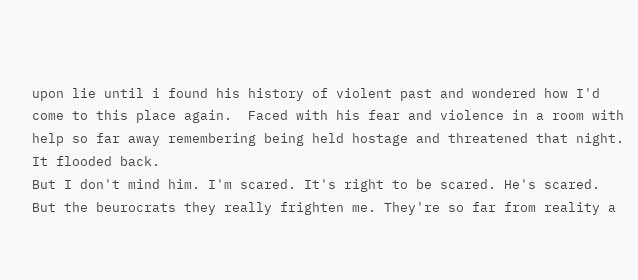upon lie until i found his history of violent past and wondered how I'd come to this place again.  Faced with his fear and violence in a room with help so far away remembering being held hostage and threatened that night. It flooded back.
But I don't mind him. I'm scared. It's right to be scared. He's scared. But the beurocrats they really frighten me. They're so far from reality a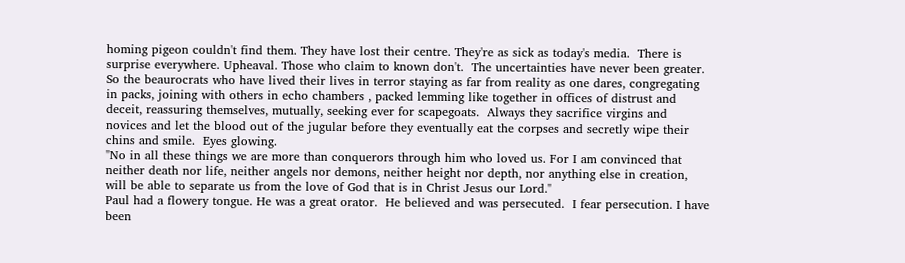homing pigeon couldn't find them. They have lost their centre. They're as sick as today's media.  There is surprise everywhere. Upheaval. Those who claim to known don't.  The uncertainties have never been greater. So the beaurocrats who have lived their lives in terror staying as far from reality as one dares, congregating in packs, joining with others in echo chambers , packed lemming like together in offices of distrust and deceit, reassuring themselves, mutually, seeking ever for scapegoats.  Always they sacrifice virgins and novices and let the blood out of the jugular before they eventually eat the corpses and secretly wipe their chins and smile.  Eyes glowing.
"No in all these things we are more than conquerors through him who loved us. For I am convinced that neither death nor life, neither angels nor demons, neither height nor depth, nor anything else in creation, will be able to separate us from the love of God that is in Christ Jesus our Lord."
Paul had a flowery tongue. He was a great orator.  He believed and was persecuted.  I fear persecution. I have been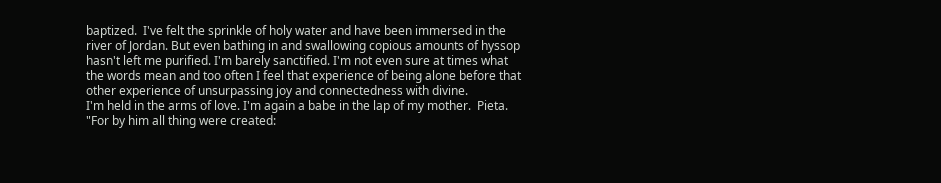baptized.  I've felt the sprinkle of holy water and have been immersed in the river of Jordan. But even bathing in and swallowing copious amounts of hyssop hasn't left me purified. I'm barely sanctified. I'm not even sure at times what the words mean and too often I feel that experience of being alone before that other experience of unsurpassing joy and connectedness with divine.
I'm held in the arms of love. I'm again a babe in the lap of my mother.  Pieta.
"For by him all thing were created: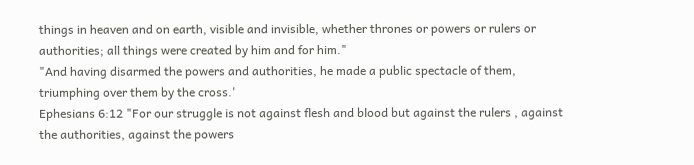things in heaven and on earth, visible and invisible, whether thrones or powers or rulers or authorities; all things were created by him and for him."
"And having disarmed the powers and authorities, he made a public spectacle of them, triumphing over them by the cross.'
Ephesians 6:12 "For our struggle is not against flesh and blood but against the rulers , against the authorities, against the powers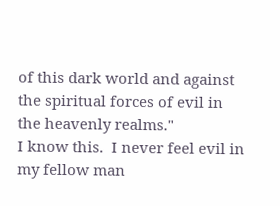of this dark world and against the spiritual forces of evil in the heavenly realms."
I know this.  I never feel evil in my fellow man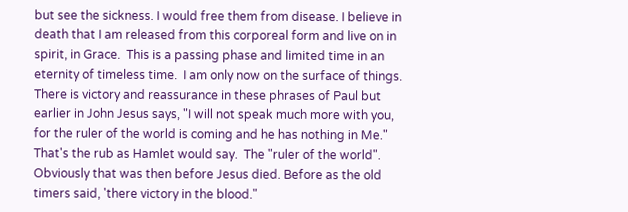but see the sickness. I would free them from disease. I believe in death that I am released from this corporeal form and live on in spirit, in Grace.  This is a passing phase and limited time in an eternity of timeless time.  I am only now on the surface of things.
There is victory and reassurance in these phrases of Paul but earlier in John Jesus says, "I will not speak much more with you, for the ruler of the world is coming and he has nothing in Me."
That's the rub as Hamlet would say.  The "ruler of the world".  Obviously that was then before Jesus died. Before as the old timers said, 'there victory in the blood."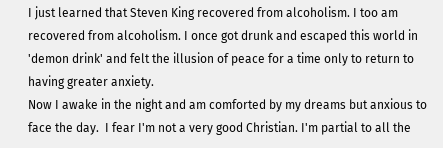I just learned that Steven King recovered from alcoholism. I too am recovered from alcoholism. I once got drunk and escaped this world in 'demon drink' and felt the illusion of peace for a time only to return to having greater anxiety.
Now I awake in the night and am comforted by my dreams but anxious to face the day.  I fear I'm not a very good Christian. I'm partial to all the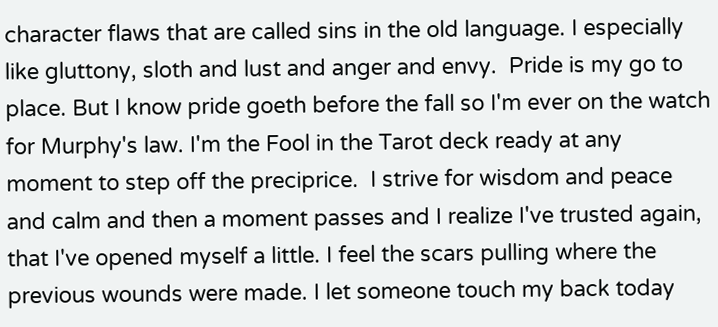character flaws that are called sins in the old language. I especially like gluttony, sloth and lust and anger and envy.  Pride is my go to place. But I know pride goeth before the fall so I'm ever on the watch for Murphy's law. I'm the Fool in the Tarot deck ready at any moment to step off the preciprice.  I strive for wisdom and peace and calm and then a moment passes and I realize I've trusted again, that I've opened myself a little. I feel the scars pulling where the previous wounds were made. I let someone touch my back today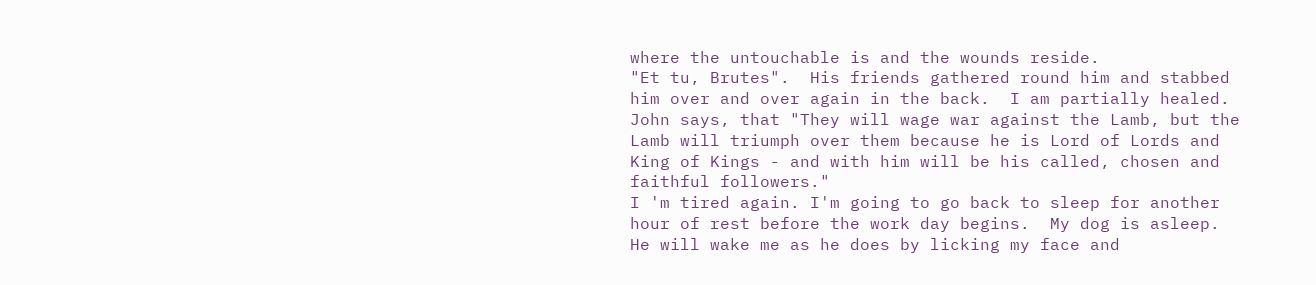where the untouchable is and the wounds reside.
"Et tu, Brutes".  His friends gathered round him and stabbed him over and over again in the back.  I am partially healed.
John says, that "They will wage war against the Lamb, but the Lamb will triumph over them because he is Lord of Lords and King of Kings - and with him will be his called, chosen and faithful followers."
I 'm tired again. I'm going to go back to sleep for another hour of rest before the work day begins.  My dog is asleep. He will wake me as he does by licking my face and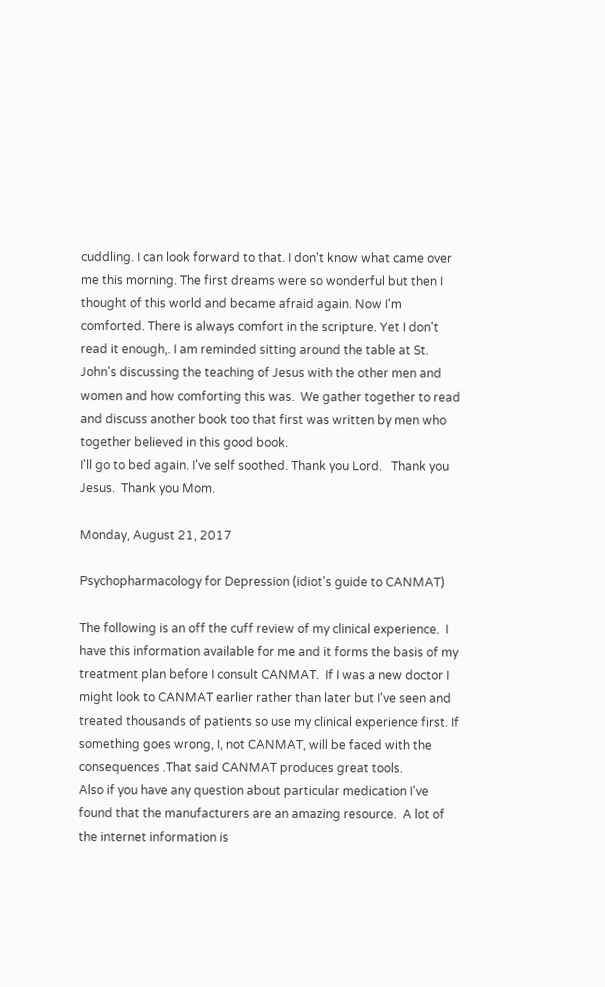cuddling. I can look forward to that. I don't know what came over me this morning. The first dreams were so wonderful but then I thought of this world and became afraid again. Now I'm comforted. There is always comfort in the scripture. Yet I don't read it enough,. I am reminded sitting around the table at St. John's discussing the teaching of Jesus with the other men and women and how comforting this was.  We gather together to read and discuss another book too that first was written by men who together believed in this good book.
I'll go to bed again. I've self soothed. Thank you Lord.   Thank you Jesus.  Thank you Mom.

Monday, August 21, 2017

Psychopharmacology for Depression (idiot's guide to CANMAT)

The following is an off the cuff review of my clinical experience.  I have this information available for me and it forms the basis of my treatment plan before I consult CANMAT.  If I was a new doctor I might look to CANMAT earlier rather than later but I've seen and treated thousands of patients so use my clinical experience first. If something goes wrong, I, not CANMAT, will be faced with the consequences .That said CANMAT produces great tools.
Also if you have any question about particular medication I've found that the manufacturers are an amazing resource.  A lot of the internet information is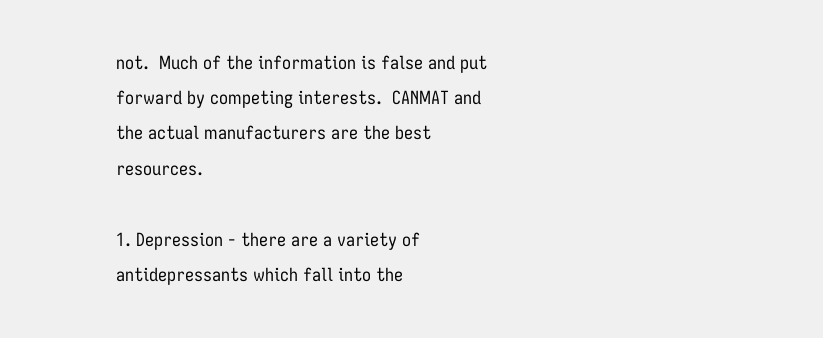not.  Much of the information is false and put forward by competing interests.  CANMAT and the actual manufacturers are the best resources.

1. Depression - there are a variety of antidepressants which fall into the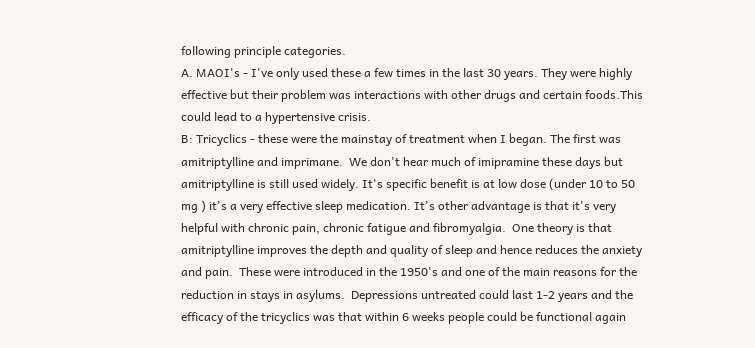following principle categories.
A. MAOI's - I've only used these a few times in the last 30 years. They were highly effective but their problem was interactions with other drugs and certain foods.This could lead to a hypertensive crisis.
B: Tricyclics - these were the mainstay of treatment when I began. The first was amitriptylline and imprimane.  We don't hear much of imipramine these days but amitriptylline is still used widely. It's specific benefit is at low dose (under 10 to 50 mg ) it's a very effective sleep medication. It's other advantage is that it's very helpful with chronic pain, chronic fatigue and fibromyalgia.  One theory is that amitriptylline improves the depth and quality of sleep and hence reduces the anxiety and pain.  These were introduced in the 1950's and one of the main reasons for the reduction in stays in asylums.  Depressions untreated could last 1-2 years and the efficacy of the tricyclics was that within 6 weeks people could be functional again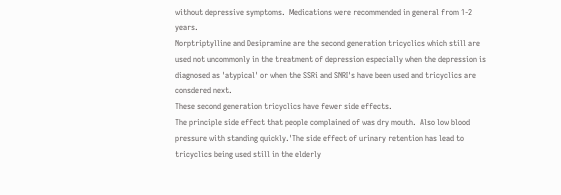without depressive symptoms.  Medications were recommended in general from 1-2 years.
Norptriptylline and Desipramine are the second generation tricyclics which still are used not uncommonly in the treatment of depression especially when the depression is diagnosed as 'atypical' or when the SSRi and SNRI's have been used and tricyclics are consdered next.
These second generation tricyclics have fewer side effects.
The principle side effect that people complained of was dry mouth.  Also low blood pressure with standing quickly.'The side effect of urinary retention has lead to tricyclics being used still in the elderly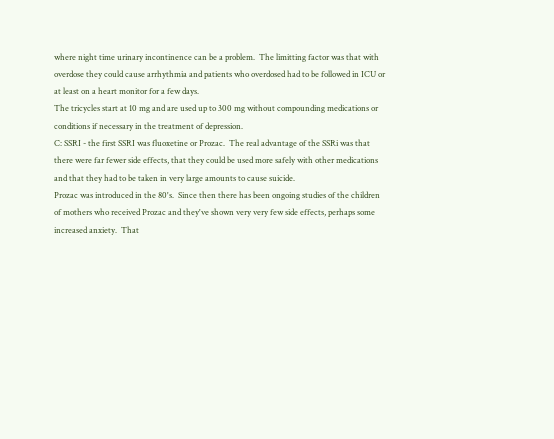where night time urinary incontinence can be a problem.  The limitting factor was that with overdose they could cause arrhythmia and patients who overdosed had to be followed in ICU or at least on a heart monitor for a few days.
The tricycles start at 10 mg and are used up to 300 mg without compounding medications or conditions if necessary in the treatment of depression.
C: SSRI - the first SSRI was fluoxetine or Prozac.  The real advantage of the SSRi was that there were far fewer side effects, that they could be used more safely with other medications and that they had to be taken in very large amounts to cause suicide.
Prozac was introduced in the 80's.  Since then there has been ongoing studies of the children of mothers who received Prozac and they've shown very very few side effects, perhaps some increased anxiety.  That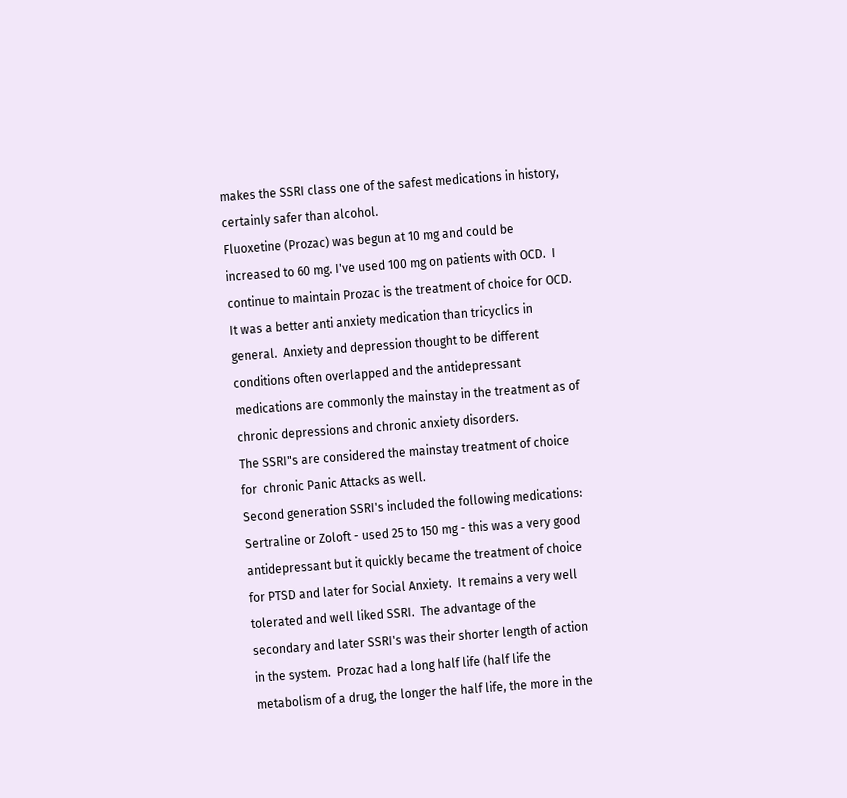makes the SSRI class one of the safest medications in history, certainly safer than alcohol.
Fluoxetine (Prozac) was begun at 10 mg and could be increased to 60 mg. I've used 100 mg on patients with OCD.  I continue to maintain Prozac is the treatment of choice for OCD.  It was a better anti anxiety medication than tricyclics in general.  Anxiety and depression thought to be different conditions often overlapped and the antidepressant medications are commonly the mainstay in the treatment as of chronic depressions and chronic anxiety disorders.
The SSRI"s are considered the mainstay treatment of choice for  chronic Panic Attacks as well.
Second generation SSRI's included the following medications:
Sertraline or Zoloft - used 25 to 150 mg - this was a very good antidepressant but it quickly became the treatment of choice for PTSD and later for Social Anxiety.  It remains a very well tolerated and well liked SSRI.  The advantage of the secondary and later SSRI's was their shorter length of action in the system.  Prozac had a long half life (half life the metabolism of a drug, the longer the half life, the more in the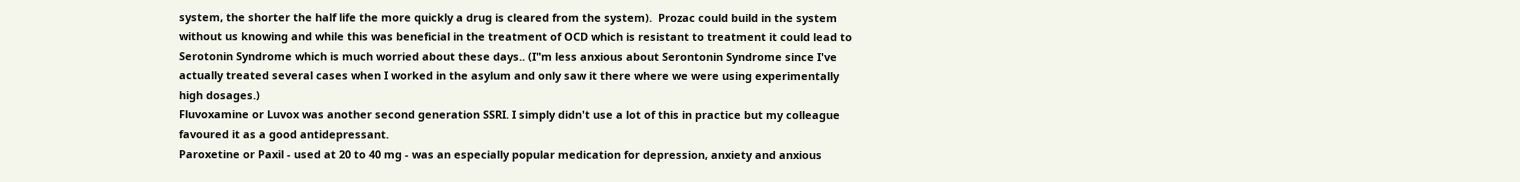system, the shorter the half life the more quickly a drug is cleared from the system).  Prozac could build in the system without us knowing and while this was beneficial in the treatment of OCD which is resistant to treatment it could lead to Serotonin Syndrome which is much worried about these days.. (I"m less anxious about Serontonin Syndrome since I've actually treated several cases when I worked in the asylum and only saw it there where we were using experimentally high dosages.)
Fluvoxamine or Luvox was another second generation SSRI. I simply didn't use a lot of this in practice but my colleague favoured it as a good antidepressant.
Paroxetine or Paxil - used at 20 to 40 mg - was an especially popular medication for depression, anxiety and anxious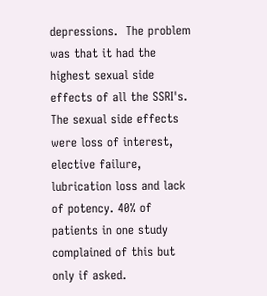depressions.  The problem was that it had the highest sexual side effects of all the SSRI's.  The sexual side effects were loss of interest, elective failure, lubrication loss and lack of potency. 40% of patients in one study complained of this but only if asked.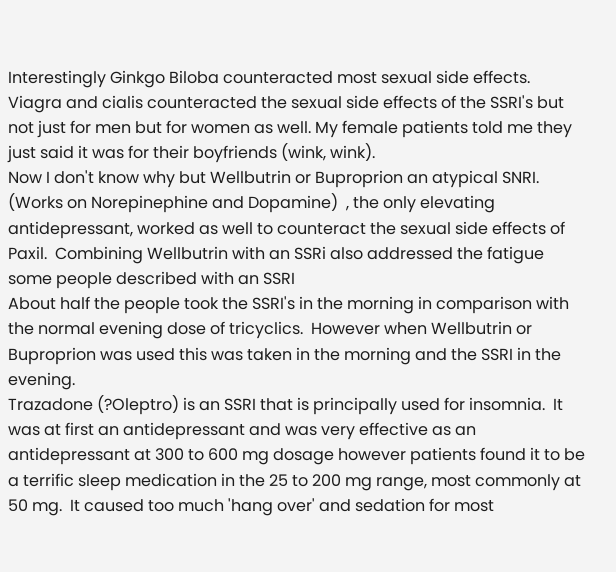Interestingly Ginkgo Biloba counteracted most sexual side effects. Viagra and cialis counteracted the sexual side effects of the SSRI's but not just for men but for women as well. My female patients told me they just said it was for their boyfriends (wink, wink).
Now I don't know why but Wellbutrin or Buproprion an atypical SNRI. (Works on Norepinephine and Dopamine)  , the only elevating antidepressant, worked as well to counteract the sexual side effects of Paxil.  Combining Wellbutrin with an SSRi also addressed the fatigue some people described with an SSRI
About half the people took the SSRI's in the morning in comparison with the normal evening dose of tricyclics.  However when Wellbutrin or Buproprion was used this was taken in the morning and the SSRI in the evening.
Trazadone (?Oleptro) is an SSRI that is principally used for insomnia.  It was at first an antidepressant and was very effective as an antidepressant at 300 to 600 mg dosage however patients found it to be a terrific sleep medication in the 25 to 200 mg range, most commonly at 50 mg.  It caused too much 'hang over' and sedation for most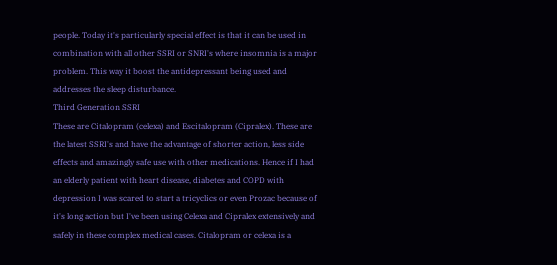people. Today it's particularly special effect is that it can be used in combination with all other SSRI or SNRI's where insomnia is a major problem. This way it boost the antidepressant being used and addresses the sleep disturbance.
Third Generation SSRI
These are Citalopram (celexa) and Escitalopram (Cipralex). These are the latest SSRI's and have the advantage of shorter action, less side effects and amazingly safe use with other medications. Hence if I had an elderly patient with heart disease, diabetes and COPD with depression I was scared to start a tricyclics or even Prozac because of it's long action but I've been using Celexa and Cipralex extensively and safely in these complex medical cases. Citalopram or celexa is a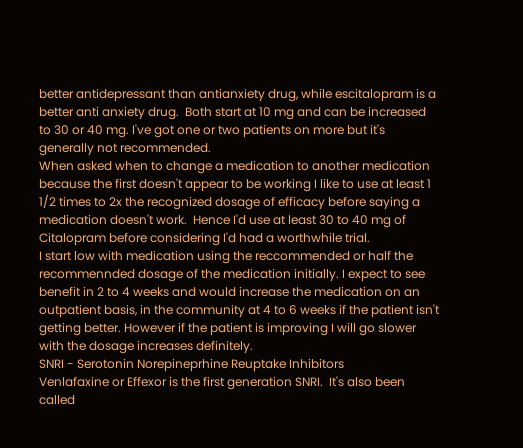better antidepressant than antianxiety drug, while escitalopram is a better anti anxiety drug.  Both start at 10 mg and can be increased to 30 or 40 mg. I've got one or two patients on more but it's generally not recommended.
When asked when to change a medication to another medication because the first doesn't appear to be working I like to use at least 1 1/2 times to 2x the recognized dosage of efficacy before saying a medication doesn't work.  Hence I'd use at least 30 to 40 mg of Citalopram before considering I'd had a worthwhile trial.
I start low with medication using the reccommended or half the recommennded dosage of the medication initially. I expect to see benefit in 2 to 4 weeks and would increase the medication on an outpatient basis, in the community at 4 to 6 weeks if the patient isn't getting better. However if the patient is improving I will go slower with the dosage increases definitely.
SNRI - Serotonin Norepineprhine Reuptake Inhibitors
Venlafaxine or Effexor is the first generation SNRI.  It's also been called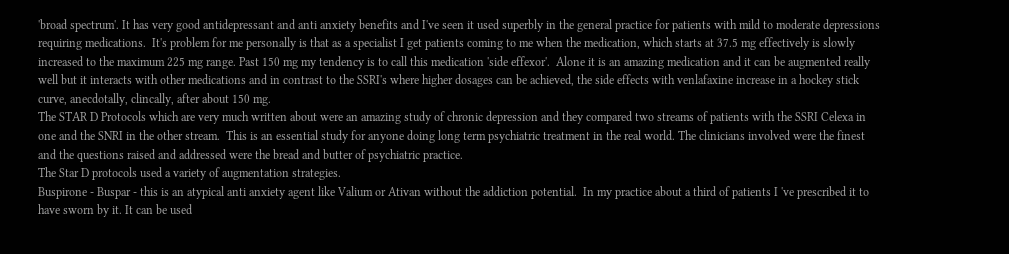'broad spectrum'. It has very good antidepressant and anti anxiety benefits and I've seen it used superbly in the general practice for patients with mild to moderate depressions requiring medications.  It's problem for me personally is that as a specialist I get patients coming to me when the medication, which starts at 37.5 mg effectively is slowly increased to the maximum 225 mg range. Past 150 mg my tendency is to call this medication 'side effexor'.  Alone it is an amazing medication and it can be augmented really well but it interacts with other medications and in contrast to the SSRI's where higher dosages can be achieved, the side effects with venlafaxine increase in a hockey stick curve, anecdotally, clincally, after about 150 mg.
The STAR D Protocols which are very much written about were an amazing study of chronic depression and they compared two streams of patients with the SSRI Celexa in one and the SNRI in the other stream.  This is an essential study for anyone doing long term psychiatric treatment in the real world. The clinicians involved were the finest and the questions raised and addressed were the bread and butter of psychiatric practice.
The Star D protocols used a variety of augmentation strategies.
Buspirone - Buspar - this is an atypical anti anxiety agent like Valium or Ativan without the addiction potential.  In my practice about a third of patients I 've prescribed it to have sworn by it. It can be used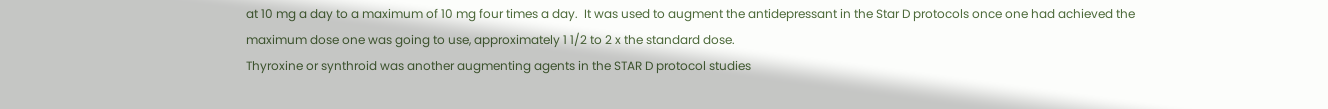at 10 mg a day to a maximum of 10 mg four times a day.  It was used to augment the antidepressant in the Star D protocols once one had achieved the maximum dose one was going to use, approximately 1 1/2 to 2 x the standard dose.
Thyroxine or synthroid was another augmenting agents in the STAR D protocol studies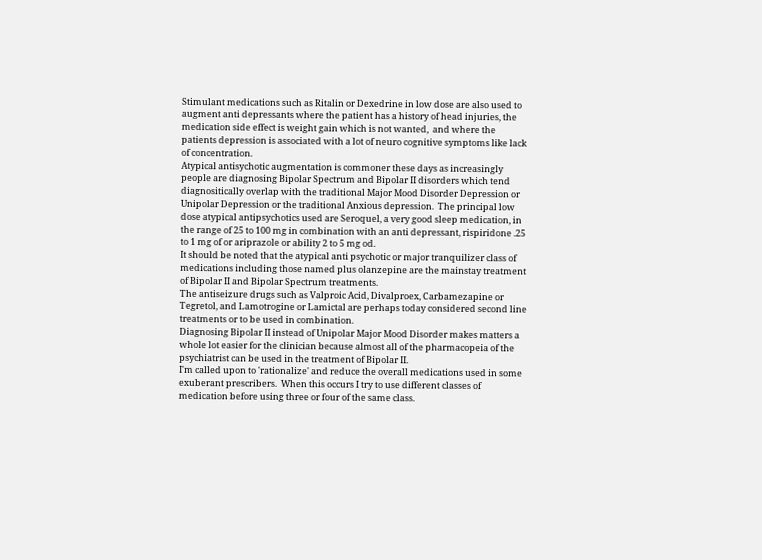Stimulant medications such as Ritalin or Dexedrine in low dose are also used to augment anti depressants where the patient has a history of head injuries, the medication side effect is weight gain which is not wanted,  and where the patients depression is associated with a lot of neuro cognitive symptoms like lack of concentration.
Atypical antisychotic augmentation is commoner these days as increasingly people are diagnosing Bipolar Spectrum and Bipolar II disorders which tend diagnositically overlap with the traditional Major Mood Disorder Depression or Unipolar Depression or the traditional Anxious depression.  The principal low dose atypical antipsychotics used are Seroquel, a very good sleep medication, in the range of 25 to 100 mg in combination with an anti depressant, rispiridone .25 to 1 mg of or ariprazole or ability 2 to 5 mg od.
It should be noted that the atypical anti psychotic or major tranquilizer class of medications including those named plus olanzepine are the mainstay treatment of Bipolar II and Bipolar Spectrum treatments.
The antiseizure drugs such as Valproic Acid, Divalproex, Carbamezapine or Tegretol, and Lamotrogine or Lamictal are perhaps today considered second line treatments or to be used in combination.
Diagnosing Bipolar II instead of Unipolar Major Mood Disorder makes matters a whole lot easier for the clinician because almost all of the pharmacopeia of the psychiatrist can be used in the treatment of Bipolar II.
I'm called upon to 'rationalize' and reduce the overall medications used in some exuberant prescribers.  When this occurs I try to use different classes of medication before using three or four of the same class.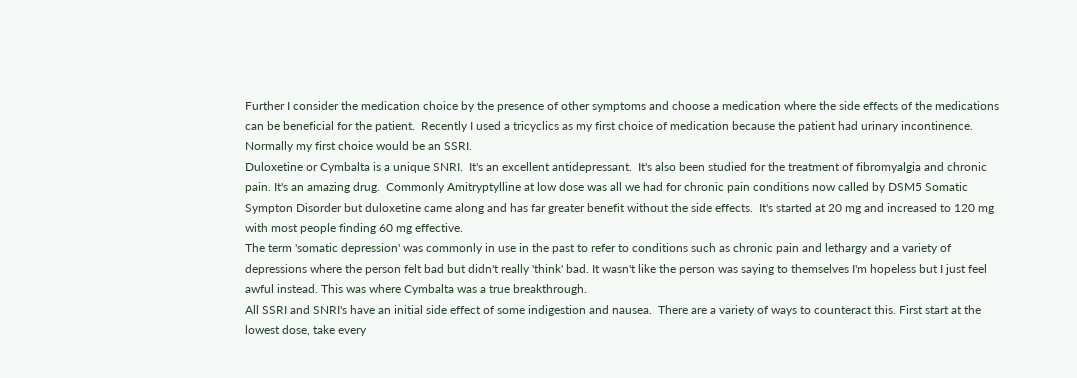Further I consider the medication choice by the presence of other symptoms and choose a medication where the side effects of the medications can be beneficial for the patient.  Recently I used a tricyclics as my first choice of medication because the patient had urinary incontinence. Normally my first choice would be an SSRI.
Duloxetine or Cymbalta is a unique SNRI.  It's an excellent antidepressant.  It's also been studied for the treatment of fibromyalgia and chronic pain. It's an amazing drug.  Commonly Amitryptylline at low dose was all we had for chronic pain conditions now called by DSM5 Somatic Sympton Disorder but duloxetine came along and has far greater benefit without the side effects.  It's started at 20 mg and increased to 120 mg with most people finding 60 mg effective.
The term 'somatic depression' was commonly in use in the past to refer to conditions such as chronic pain and lethargy and a variety of depressions where the person felt bad but didn't really 'think' bad. It wasn't like the person was saying to themselves I'm hopeless but I just feel awful instead. This was where Cymbalta was a true breakthrough.
All SSRI and SNRI's have an initial side effect of some indigestion and nausea.  There are a variety of ways to counteract this. First start at the lowest dose, take every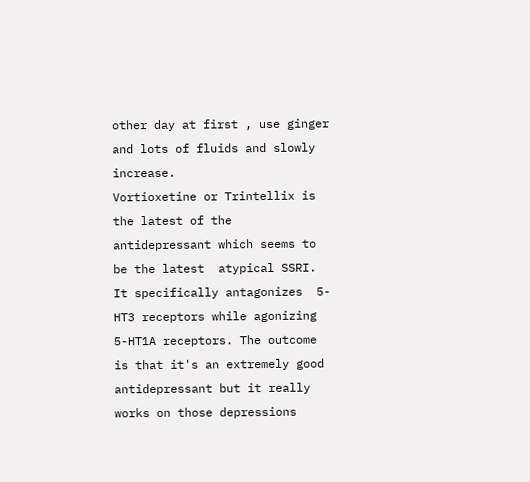other day at first , use ginger and lots of fluids and slowly increase.
Vortioxetine or Trintellix is the latest of the antidepressant which seems to be the latest  atypical SSRI.  It specifically antagonizes  5-HT3 receptors while agonizing 5-HT1A receptors. The outcome is that it's an extremely good antidepressant but it really works on those depressions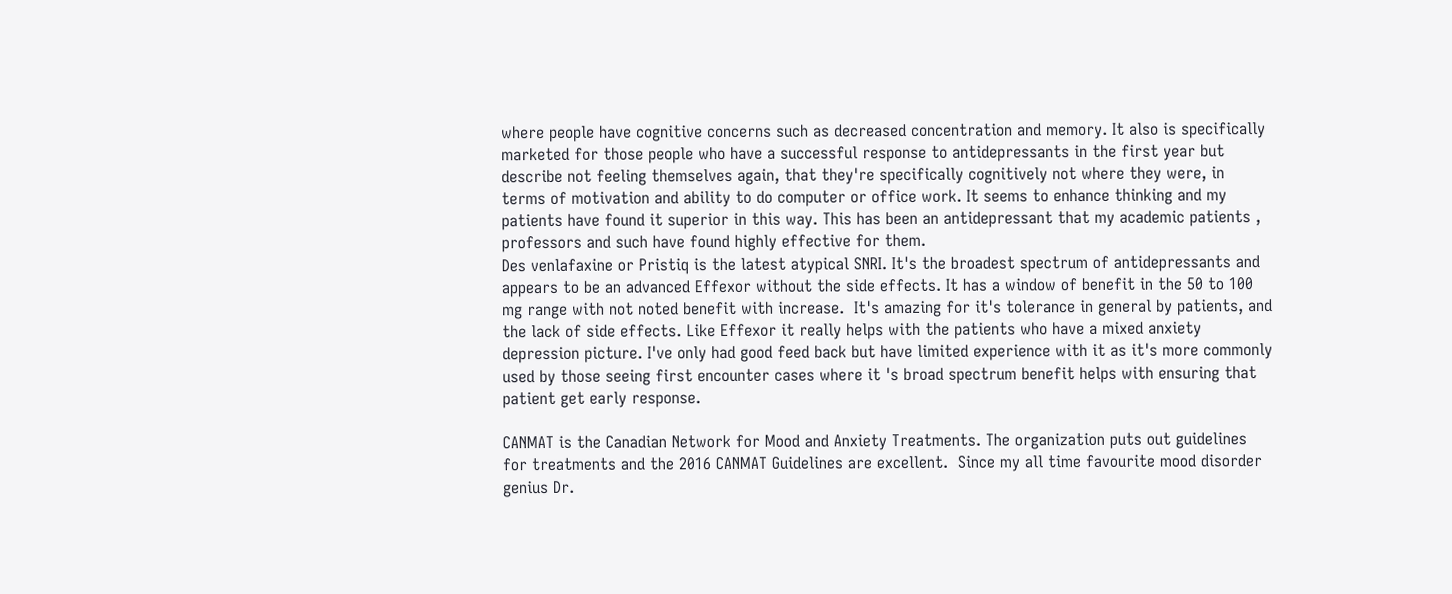where people have cognitive concerns such as decreased concentration and memory. It also is specifically marketed for those people who have a successful response to antidepressants in the first year but describe not feeling themselves again, that they're specifically cognitively not where they were, in terms of motivation and ability to do computer or office work. It seems to enhance thinking and my patients have found it superior in this way. This has been an antidepressant that my academic patients , professors and such have found highly effective for them.
Des venlafaxine or Pristiq is the latest atypical SNRI. It's the broadest spectrum of antidepressants and appears to be an advanced Effexor without the side effects. It has a window of benefit in the 50 to 100 mg range with not noted benefit with increase.  It's amazing for it's tolerance in general by patients, and the lack of side effects. Like Effexor it really helps with the patients who have a mixed anxiety depression picture. I've only had good feed back but have limited experience with it as it's more commonly used by those seeing first encounter cases where it 's broad spectrum benefit helps with ensuring that patient get early response.

CANMAT is the Canadian Network for Mood and Anxiety Treatments. The organization puts out guidelines for treatments and the 2016 CANMAT Guidelines are excellent.  Since my all time favourite mood disorder genius Dr.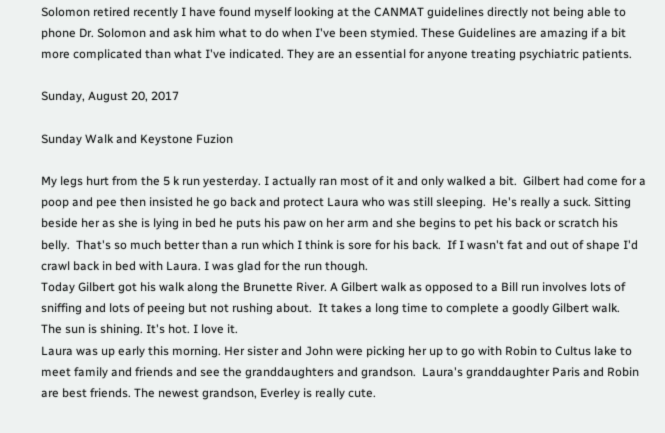Solomon retired recently I have found myself looking at the CANMAT guidelines directly not being able to phone Dr. Solomon and ask him what to do when I've been stymied. These Guidelines are amazing if a bit more complicated than what I've indicated. They are an essential for anyone treating psychiatric patients.

Sunday, August 20, 2017

Sunday Walk and Keystone Fuzion

My legs hurt from the 5 k run yesterday. I actually ran most of it and only walked a bit.  Gilbert had come for a poop and pee then insisted he go back and protect Laura who was still sleeping.  He's really a suck. Sitting beside her as she is lying in bed he puts his paw on her arm and she begins to pet his back or scratch his belly.  That's so much better than a run which I think is sore for his back.  If I wasn't fat and out of shape I'd crawl back in bed with Laura. I was glad for the run though.
Today Gilbert got his walk along the Brunette River. A Gilbert walk as opposed to a Bill run involves lots of sniffing and lots of peeing but not rushing about.  It takes a long time to complete a goodly Gilbert walk.
The sun is shining. It's hot. I love it.
Laura was up early this morning. Her sister and John were picking her up to go with Robin to Cultus lake to meet family and friends and see the granddaughters and grandson.  Laura's granddaughter Paris and Robin are best friends. The newest grandson, Everley is really cute.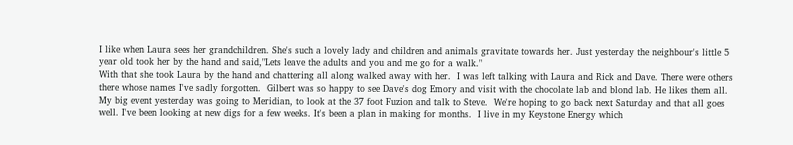I like when Laura sees her grandchildren. She's such a lovely lady and children and animals gravitate towards her. Just yesterday the neighbour's little 5 year old took her by the hand and said,"Lets leave the adults and you and me go for a walk."
With that she took Laura by the hand and chattering all along walked away with her.  I was left talking with Laura and Rick and Dave. There were others there whose names I've sadly forgotten.  Gilbert was so happy to see Dave's dog Emory and visit with the chocolate lab and blond lab. He likes them all.
My big event yesterday was going to Meridian, to look at the 37 foot Fuzion and talk to Steve.  We're hoping to go back next Saturday and that all goes well. I've been looking at new digs for a few weeks. It's been a plan in making for months.  I live in my Keystone Energy which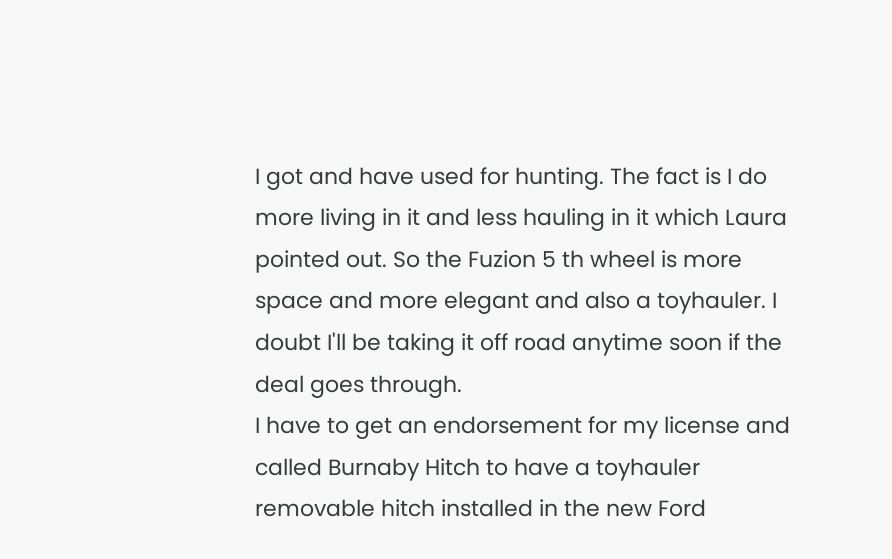I got and have used for hunting. The fact is I do more living in it and less hauling in it which Laura pointed out. So the Fuzion 5 th wheel is more space and more elegant and also a toyhauler. I doubt I'll be taking it off road anytime soon if the deal goes through.
I have to get an endorsement for my license and called Burnaby Hitch to have a toyhauler removable hitch installed in the new Ford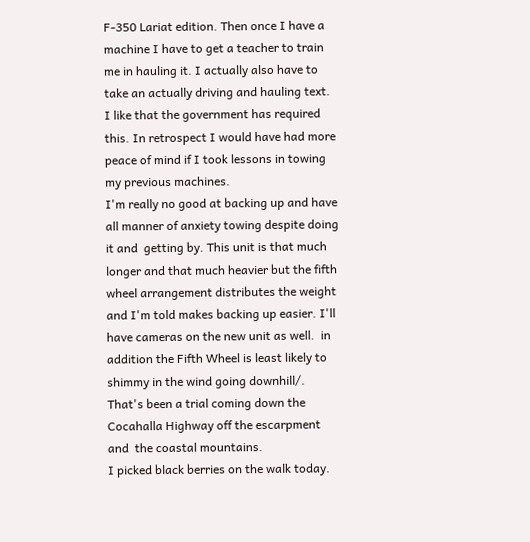F-350 Lariat edition. Then once I have a machine I have to get a teacher to train me in hauling it. I actually also have to take an actually driving and hauling text.  I like that the government has required this. In retrospect I would have had more peace of mind if I took lessons in towing my previous machines.
I'm really no good at backing up and have all manner of anxiety towing despite doing it and  getting by. This unit is that much longer and that much heavier but the fifth wheel arrangement distributes the weight and I'm told makes backing up easier. I'll have cameras on the new unit as well.  in addition the Fifth Wheel is least likely to shimmy in the wind going downhill/. That's been a trial coming down the Cocahalla Highway off the escarpment and  the coastal mountains.
I picked black berries on the walk today.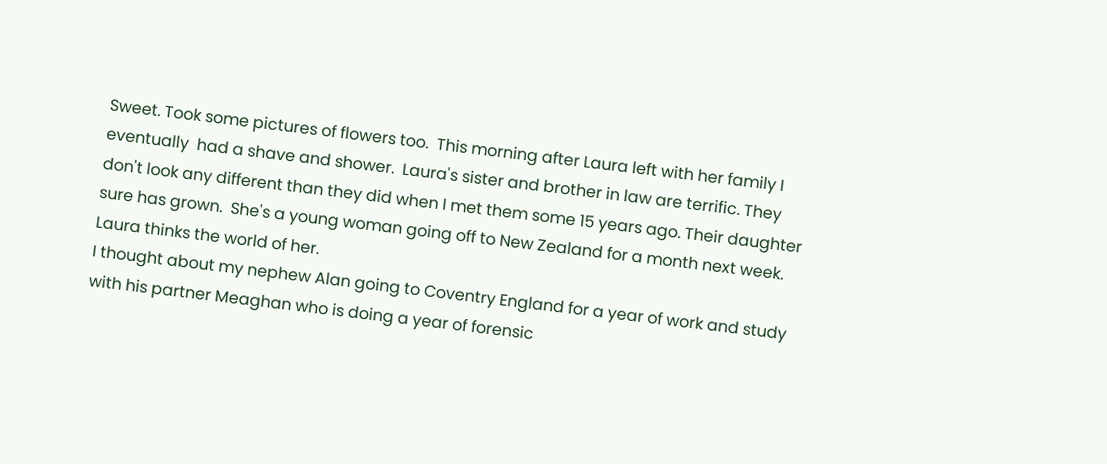Sweet. Took some pictures of flowers too.  This morning after Laura left with her family I eventually  had a shave and shower.  Laura's sister and brother in law are terrific. They don't look any different than they did when I met them some 15 years ago. Their daughter sure has grown.  She's a young woman going off to New Zealand for a month next week. Laura thinks the world of her.
I thought about my nephew Alan going to Coventry England for a year of work and study with his partner Meaghan who is doing a year of forensic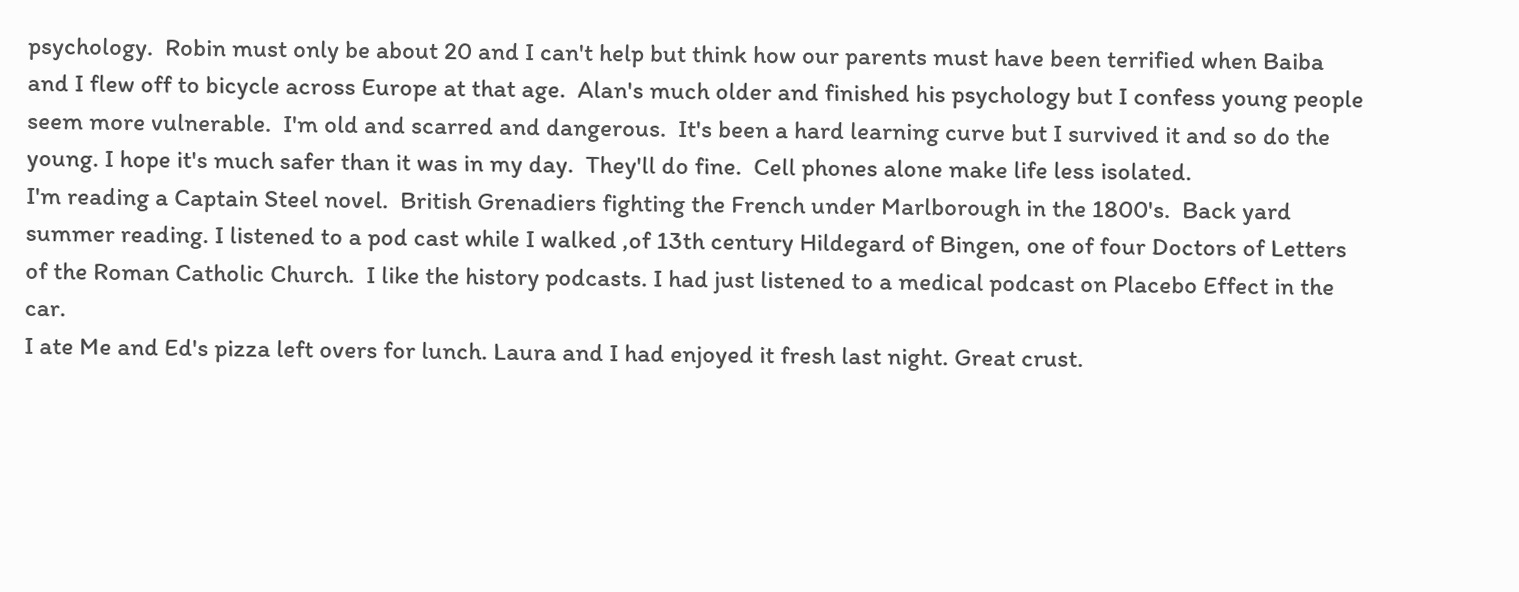psychology.  Robin must only be about 20 and I can't help but think how our parents must have been terrified when Baiba and I flew off to bicycle across Europe at that age.  Alan's much older and finished his psychology but I confess young people seem more vulnerable.  I'm old and scarred and dangerous.  It's been a hard learning curve but I survived it and so do the young. I hope it's much safer than it was in my day.  They'll do fine.  Cell phones alone make life less isolated.
I'm reading a Captain Steel novel.  British Grenadiers fighting the French under Marlborough in the 1800's.  Back yard summer reading. I listened to a pod cast while I walked ,of 13th century Hildegard of Bingen, one of four Doctors of Letters of the Roman Catholic Church.  I like the history podcasts. I had just listened to a medical podcast on Placebo Effect in the car.
I ate Me and Ed's pizza left overs for lunch. Laura and I had enjoyed it fresh last night. Great crust.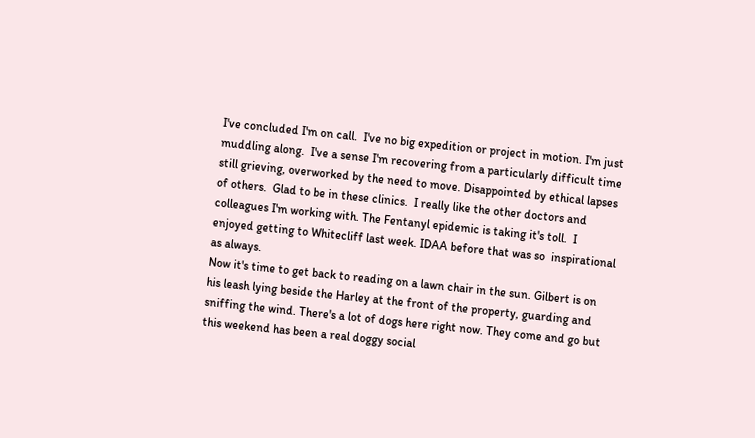I've concluded I'm on call.  I've no big expedition or project in motion. I'm just muddling along.  I've a sense I'm recovering from a particularly difficult time still grieving, overworked by the need to move. Disappointed by ethical lapses of others.  Glad to be in these clinics.  I really like the other doctors and colleagues I'm working with. The Fentanyl epidemic is taking it's toll.  I enjoyed getting to Whitecliff last week. IDAA before that was so  inspirational as always.
Now it's time to get back to reading on a lawn chair in the sun. Gilbert is on his leash lying beside the Harley at the front of the property, guarding and sniffing the wind. There's a lot of dogs here right now. They come and go but this weekend has been a real doggy social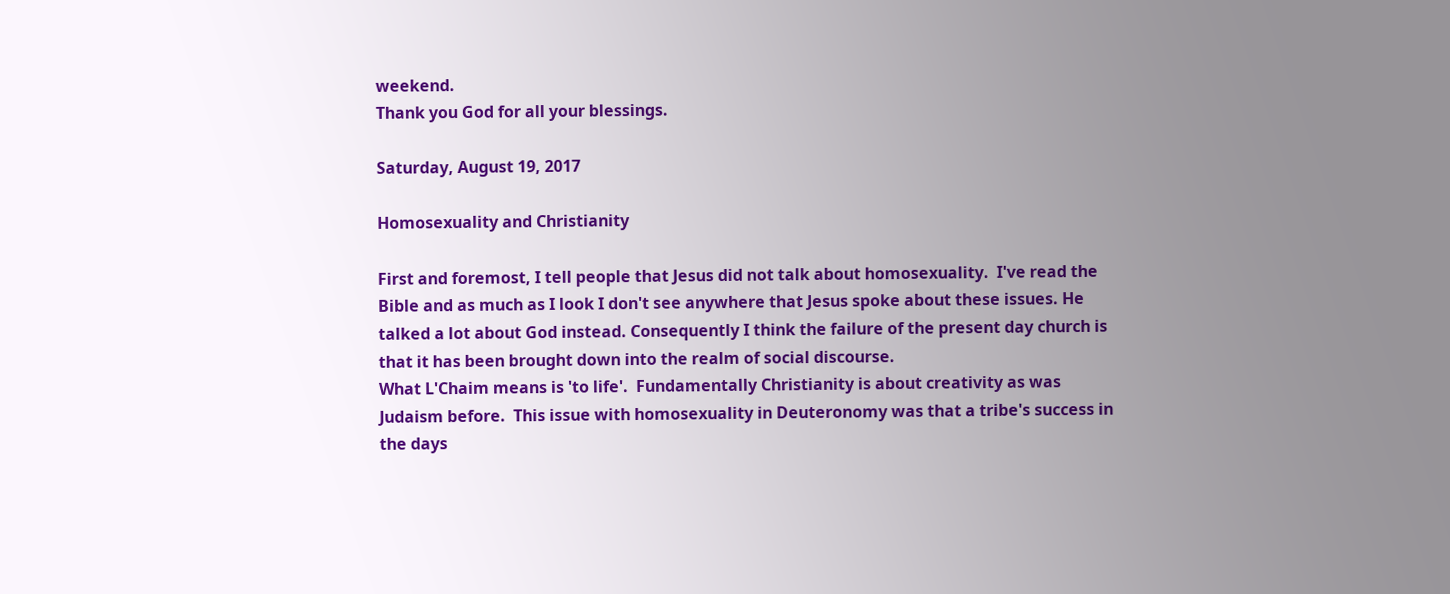weekend.
Thank you God for all your blessings.

Saturday, August 19, 2017

Homosexuality and Christianity

First and foremost, I tell people that Jesus did not talk about homosexuality.  I've read the Bible and as much as I look I don't see anywhere that Jesus spoke about these issues. He talked a lot about God instead. Consequently I think the failure of the present day church is that it has been brought down into the realm of social discourse.
What L'Chaim means is 'to life'.  Fundamentally Christianity is about creativity as was Judaism before.  This issue with homosexuality in Deuteronomy was that a tribe's success in the days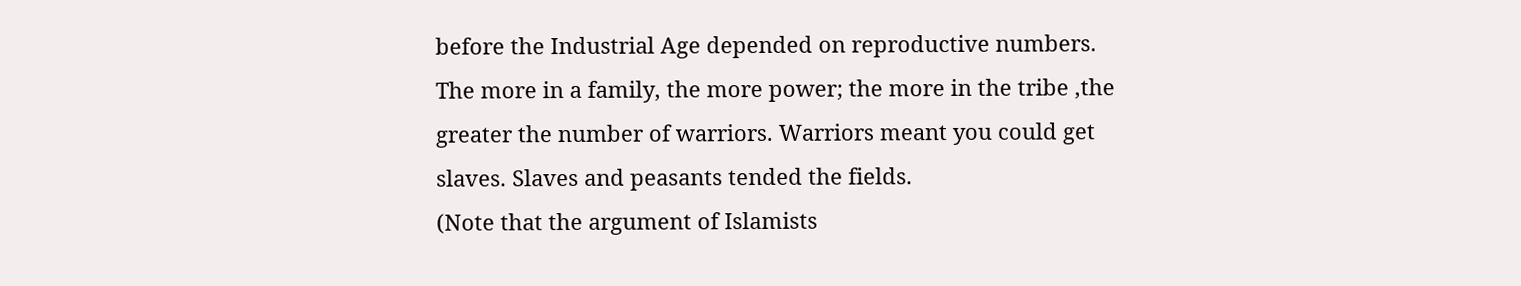before the Industrial Age depended on reproductive numbers. The more in a family, the more power; the more in the tribe ,the greater the number of warriors. Warriors meant you could get slaves. Slaves and peasants tended the fields.
(Note that the argument of Islamists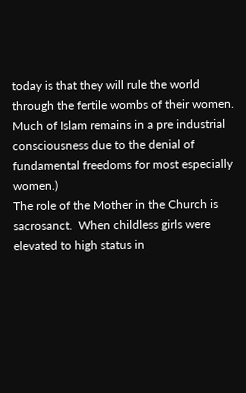today is that they will rule the world through the fertile wombs of their women. Much of Islam remains in a pre industrial consciousness due to the denial of fundamental freedoms for most especially women.)
The role of the Mother in the Church is sacrosanct.  When childless girls were elevated to high status in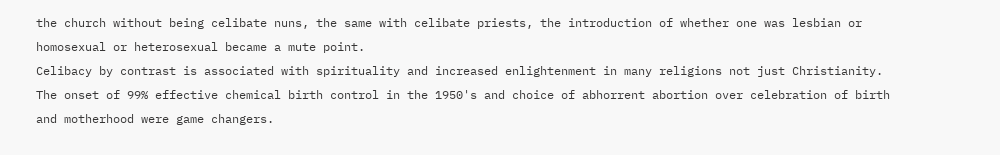the church without being celibate nuns, the same with celibate priests, the introduction of whether one was lesbian or homosexual or heterosexual became a mute point.
Celibacy by contrast is associated with spirituality and increased enlightenment in many religions not just Christianity.
The onset of 99% effective chemical birth control in the 1950's and choice of abhorrent abortion over celebration of birth and motherhood were game changers.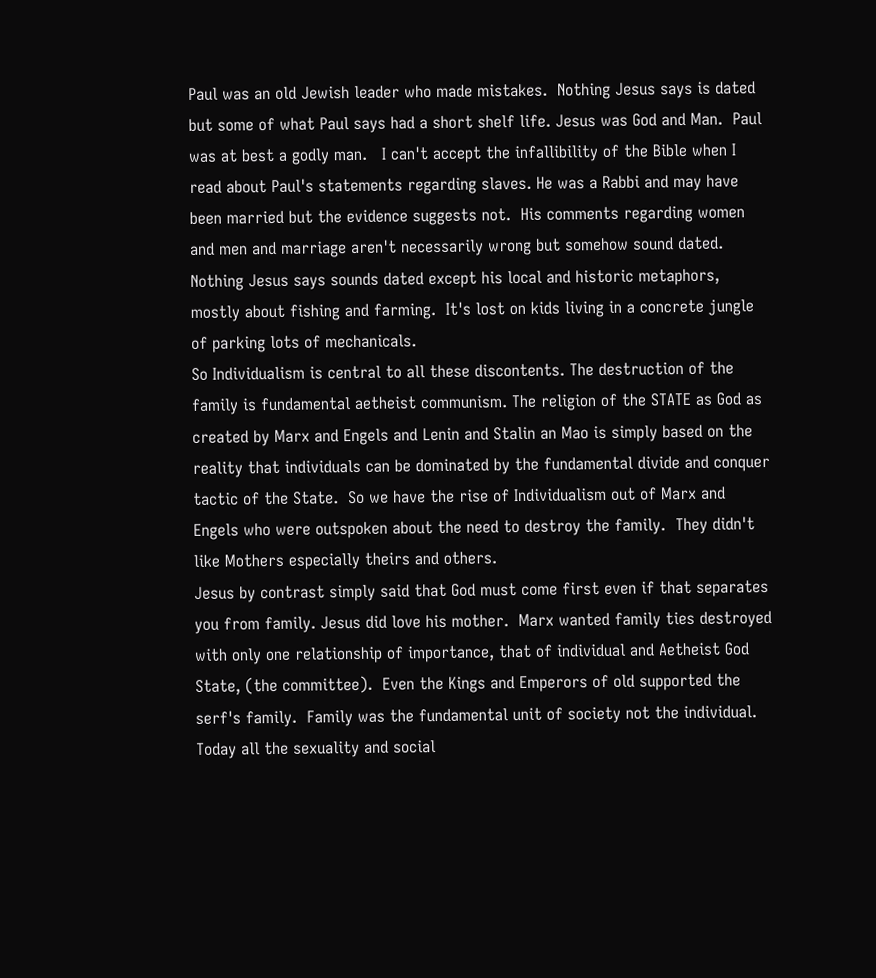Paul was an old Jewish leader who made mistakes.  Nothing Jesus says is dated but some of what Paul says had a short shelf life. Jesus was God and Man.  Paul was at best a godly man.   I can't accept the infallibility of the Bible when I read about Paul's statements regarding slaves. He was a Rabbi and may have been married but the evidence suggests not.  His comments regarding women and men and marriage aren't necessarily wrong but somehow sound dated. Nothing Jesus says sounds dated except his local and historic metaphors, mostly about fishing and farming.  It's lost on kids living in a concrete jungle of parking lots of mechanicals.
So Individualism is central to all these discontents. The destruction of the family is fundamental aetheist communism. The religion of the STATE as God as created by Marx and Engels and Lenin and Stalin an Mao is simply based on the reality that individuals can be dominated by the fundamental divide and conquer tactic of the State.  So we have the rise of Individualism out of Marx and Engels who were outspoken about the need to destroy the family.  They didn't like Mothers especially theirs and others.
Jesus by contrast simply said that God must come first even if that separates you from family. Jesus did love his mother.  Marx wanted family ties destroyed with only one relationship of importance, that of individual and Aetheist God State, (the committee).  Even the Kings and Emperors of old supported the serf's family.  Family was the fundamental unit of society not the individual.
Today all the sexuality and social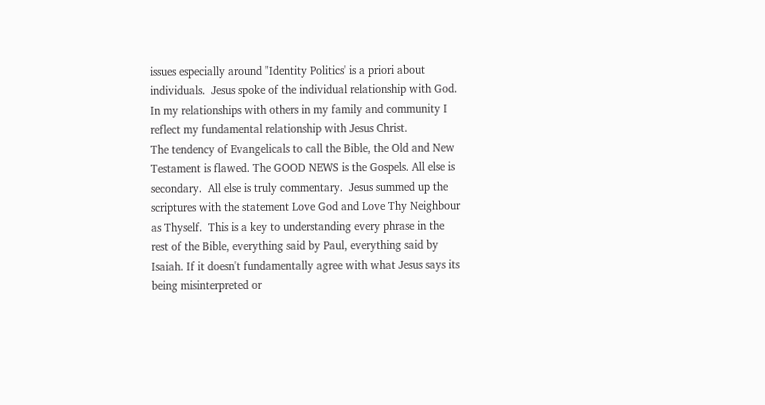issues especially around "Identity Politics' is a priori about individuals.  Jesus spoke of the individual relationship with God.  In my relationships with others in my family and community I reflect my fundamental relationship with Jesus Christ.
The tendency of Evangelicals to call the Bible, the Old and New Testament is flawed. The GOOD NEWS is the Gospels. All else is secondary.  All else is truly commentary.  Jesus summed up the scriptures with the statement Love God and Love Thy Neighbour as Thyself.  This is a key to understanding every phrase in the rest of the Bible, everything said by Paul, everything said by Isaiah. If it doesn't fundamentally agree with what Jesus says its being misinterpreted or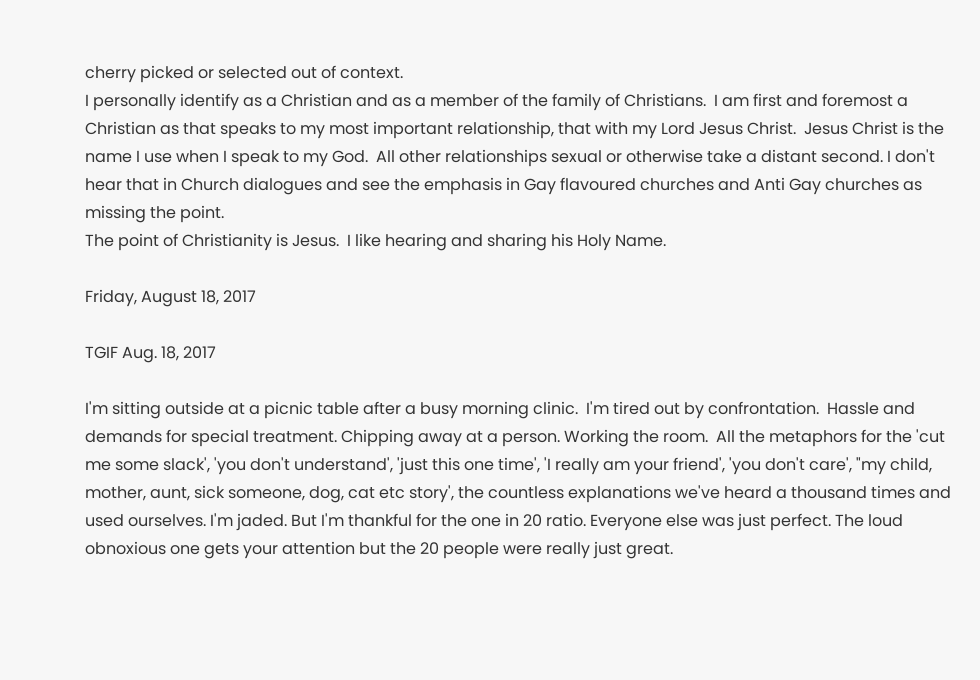cherry picked or selected out of context.
I personally identify as a Christian and as a member of the family of Christians.  I am first and foremost a Christian as that speaks to my most important relationship, that with my Lord Jesus Christ.  Jesus Christ is the name I use when I speak to my God.  All other relationships sexual or otherwise take a distant second. I don't hear that in Church dialogues and see the emphasis in Gay flavoured churches and Anti Gay churches as missing the point.
The point of Christianity is Jesus.  I like hearing and sharing his Holy Name.

Friday, August 18, 2017

TGIF Aug. 18, 2017

I'm sitting outside at a picnic table after a busy morning clinic.  I'm tired out by confrontation.  Hassle and demands for special treatment. Chipping away at a person. Working the room.  All the metaphors for the 'cut me some slack', 'you don't understand', 'just this one time', 'I really am your friend', 'you don't care', "my child, mother, aunt, sick someone, dog, cat etc story', the countless explanations we've heard a thousand times and used ourselves. I'm jaded. But I'm thankful for the one in 20 ratio. Everyone else was just perfect. The loud obnoxious one gets your attention but the 20 people were really just great.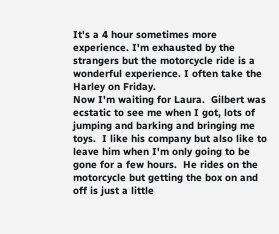It's a 4 hour sometimes more experience. I'm exhausted by the strangers but the motorcycle ride is a wonderful experience. I often take the Harley on Friday.
Now I'm waiting for Laura.  Gilbert was ecstatic to see me when I got, lots of jumping and barking and bringing me toys.  I like his company but also like to leave him when I'm only going to be gone for a few hours.  He rides on the motorcycle but getting the box on and off is just a little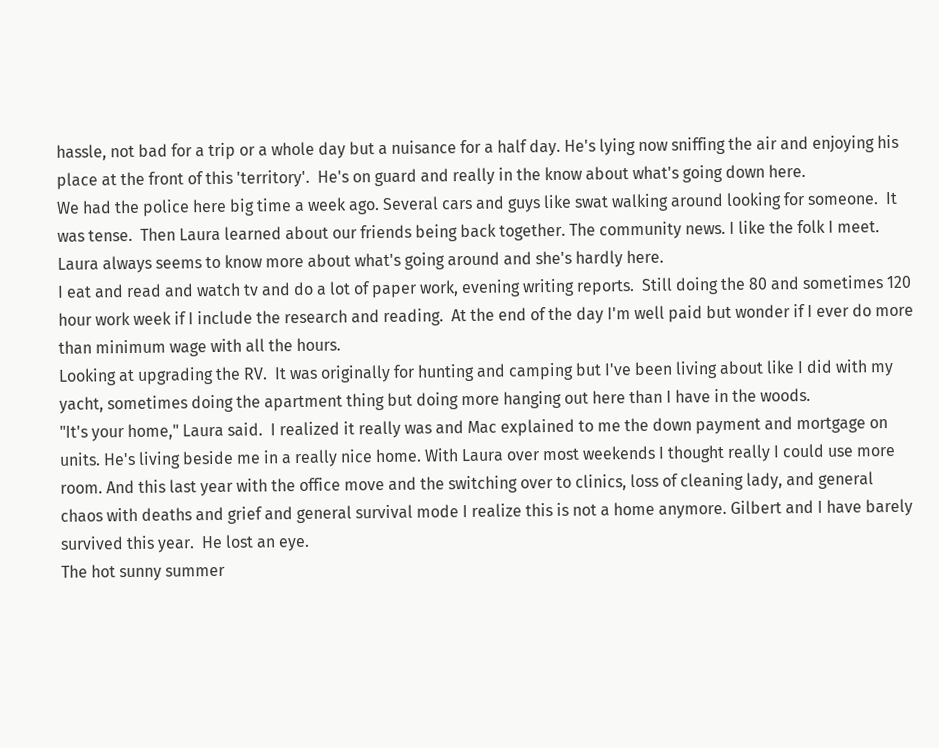hassle, not bad for a trip or a whole day but a nuisance for a half day. He's lying now sniffing the air and enjoying his place at the front of this 'territory'.  He's on guard and really in the know about what's going down here.
We had the police here big time a week ago. Several cars and guys like swat walking around looking for someone.  It was tense.  Then Laura learned about our friends being back together. The community news. I like the folk I meet. Laura always seems to know more about what's going around and she's hardly here.
I eat and read and watch tv and do a lot of paper work, evening writing reports.  Still doing the 80 and sometimes 120 hour work week if I include the research and reading.  At the end of the day I'm well paid but wonder if I ever do more than minimum wage with all the hours.
Looking at upgrading the RV.  It was originally for hunting and camping but I've been living about like I did with my yacht, sometimes doing the apartment thing but doing more hanging out here than I have in the woods.
"It's your home," Laura said.  I realized it really was and Mac explained to me the down payment and mortgage on units. He's living beside me in a really nice home. With Laura over most weekends I thought really I could use more room. And this last year with the office move and the switching over to clinics, loss of cleaning lady, and general chaos with deaths and grief and general survival mode I realize this is not a home anymore. Gilbert and I have barely survived this year.  He lost an eye.
The hot sunny summer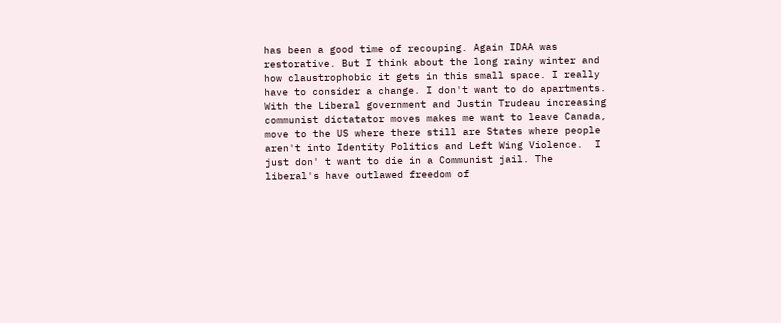has been a good time of recouping. Again IDAA was restorative. But I think about the long rainy winter and how claustrophobic it gets in this small space. I really have to consider a change. I don't want to do apartments.
With the Liberal government and Justin Trudeau increasing communist dictatator moves makes me want to leave Canada, move to the US where there still are States where people aren't into Identity Politics and Left Wing Violence.  I just don' t want to die in a Communist jail. The liberal's have outlawed freedom of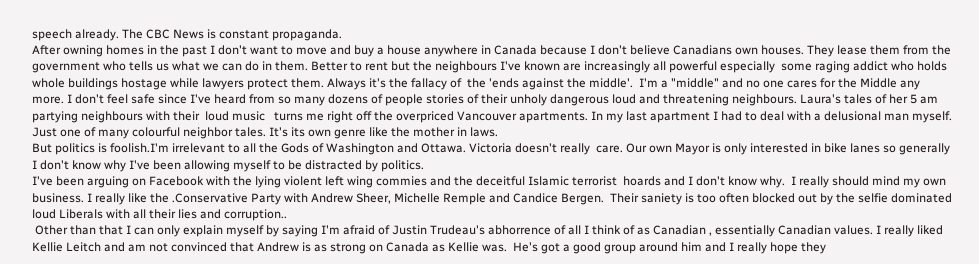speech already. The CBC News is constant propaganda.
After owning homes in the past I don't want to move and buy a house anywhere in Canada because I don't believe Canadians own houses. They lease them from the government who tells us what we can do in them. Better to rent but the neighbours I've known are increasingly all powerful especially  some raging addict who holds whole buildings hostage while lawyers protect them. Always it's the fallacy of  the 'ends against the middle'.  I'm a "middle" and no one cares for the Middle any more. I don't feel safe since I've heard from so many dozens of people stories of their unholy dangerous loud and threatening neighbours. Laura's tales of her 5 am partying neighbours with their  loud music   turns me right off the overpriced Vancouver apartments. In my last apartment I had to deal with a delusional man myself.  Just one of many colourful neighbor tales. It's its own genre like the mother in laws.
But politics is foolish.I'm irrelevant to all the Gods of Washington and Ottawa. Victoria doesn't really  care. Our own Mayor is only interested in bike lanes so generally I don't know why I've been allowing myself to be distracted by politics.
I've been arguing on Facebook with the lying violent left wing commies and the deceitful Islamic terrorist  hoards and I don't know why.  I really should mind my own business. I really like the .Conservative Party with Andrew Sheer, Michelle Remple and Candice Bergen.  Their saniety is too often blocked out by the selfie dominated loud Liberals with all their lies and corruption..
 Other than that I can only explain myself by saying I'm afraid of Justin Trudeau's abhorrence of all I think of as Canadian , essentially Canadian values. I really liked Kellie Leitch and am not convinced that Andrew is as strong on Canada as Kellie was.  He's got a good group around him and I really hope they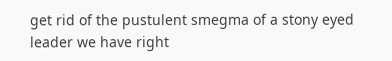get rid of the pustulent smegma of a stony eyed leader we have right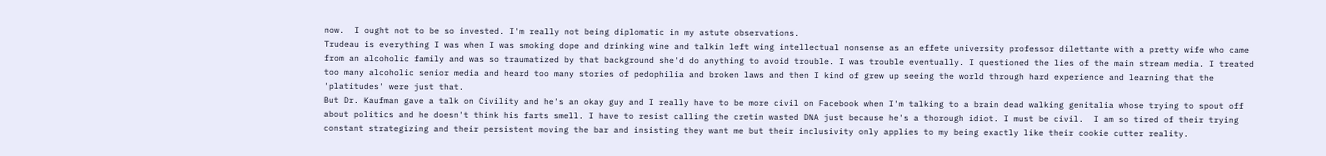now.  I ought not to be so invested. I'm really not being diplomatic in my astute observations.
Trudeau is everything I was when I was smoking dope and drinking wine and talkin left wing intellectual nonsense as an effete university professor dilettante with a pretty wife who came from an alcoholic family and was so traumatized by that background she'd do anything to avoid trouble. I was trouble eventually. I questioned the lies of the main stream media. I treated too many alcoholic senior media and heard too many stories of pedophilia and broken laws and then I kind of grew up seeing the world through hard experience and learning that the 'platitudes' were just that.
But Dr. Kaufman gave a talk on Civility and he's an okay guy and I really have to be more civil on Facebook when I'm talking to a brain dead walking genitalia whose trying to spout off about politics and he doesn't think his farts smell. I have to resist calling the cretin wasted DNA just because he's a thorough idiot. I must be civil.  I am so tired of their trying constant strategizing and their persistent moving the bar and insisting they want me but their inclusivity only applies to my being exactly like their cookie cutter reality.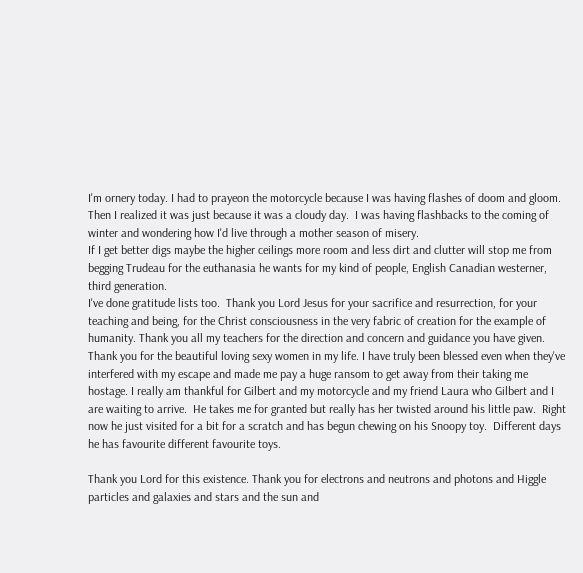I'm ornery today. I had to prayeon the motorcycle because I was having flashes of doom and gloom. Then I realized it was just because it was a cloudy day.  I was having flashbacks to the coming of winter and wondering how I'd live through a mother season of misery.
If I get better digs maybe the higher ceilings more room and less dirt and clutter will stop me from begging Trudeau for the euthanasia he wants for my kind of people, English Canadian westerner, third generation.
I've done gratitude lists too.  Thank you Lord Jesus for your sacrifice and resurrection, for your teaching and being, for the Christ consciousness in the very fabric of creation for the example of humanity. Thank you all my teachers for the direction and concern and guidance you have given. Thank you for the beautiful loving sexy women in my life. I have truly been blessed even when they've interfered with my escape and made me pay a huge ransom to get away from their taking me hostage. I really am thankful for Gilbert and my motorcycle and my friend Laura who Gilbert and I are waiting to arrive.  He takes me for granted but really has her twisted around his little paw.  Right now he just visited for a bit for a scratch and has begun chewing on his Snoopy toy.  Different days he has favourite different favourite toys.

Thank you Lord for this existence. Thank you for electrons and neutrons and photons and Higgle particles and galaxies and stars and the sun and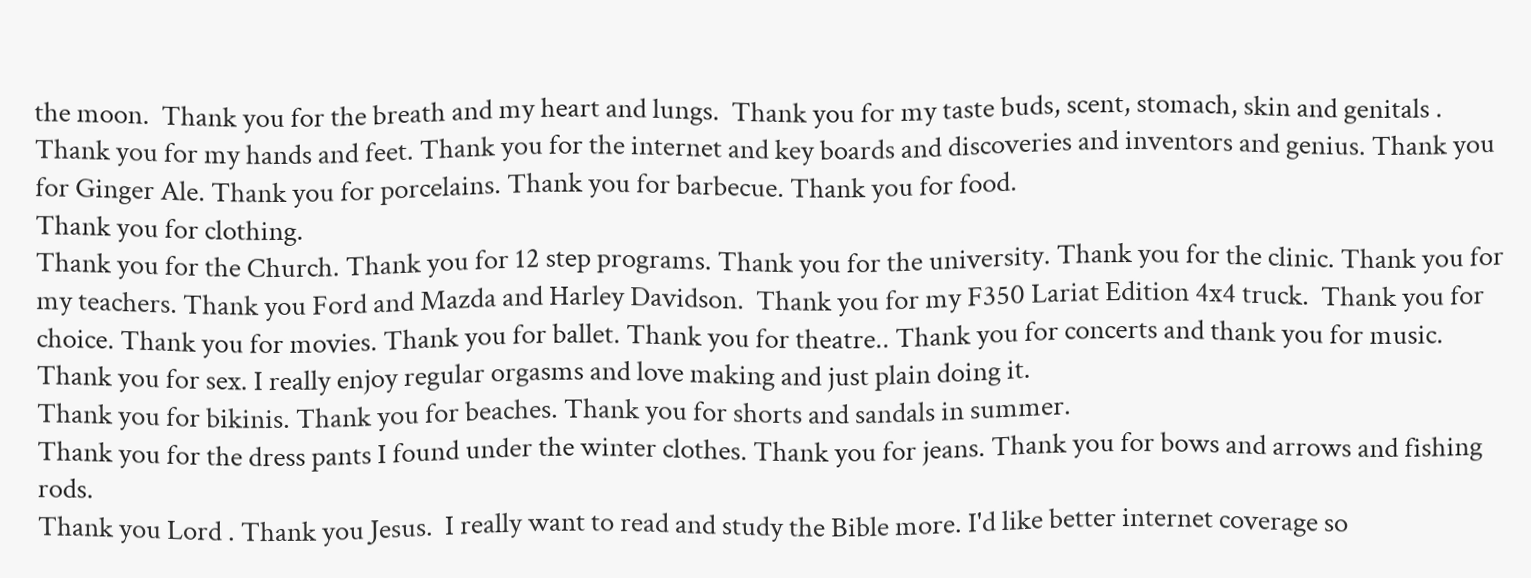the moon.  Thank you for the breath and my heart and lungs.  Thank you for my taste buds, scent, stomach, skin and genitals . Thank you for my hands and feet. Thank you for the internet and key boards and discoveries and inventors and genius. Thank you for Ginger Ale. Thank you for porcelains. Thank you for barbecue. Thank you for food.
Thank you for clothing.
Thank you for the Church. Thank you for 12 step programs. Thank you for the university. Thank you for the clinic. Thank you for my teachers. Thank you Ford and Mazda and Harley Davidson.  Thank you for my F350 Lariat Edition 4x4 truck.  Thank you for choice. Thank you for movies. Thank you for ballet. Thank you for theatre.. Thank you for concerts and thank you for music.
Thank you for sex. I really enjoy regular orgasms and love making and just plain doing it.
Thank you for bikinis. Thank you for beaches. Thank you for shorts and sandals in summer.
Thank you for the dress pants I found under the winter clothes. Thank you for jeans. Thank you for bows and arrows and fishing rods.
Thank you Lord . Thank you Jesus.  I really want to read and study the Bible more. I'd like better internet coverage so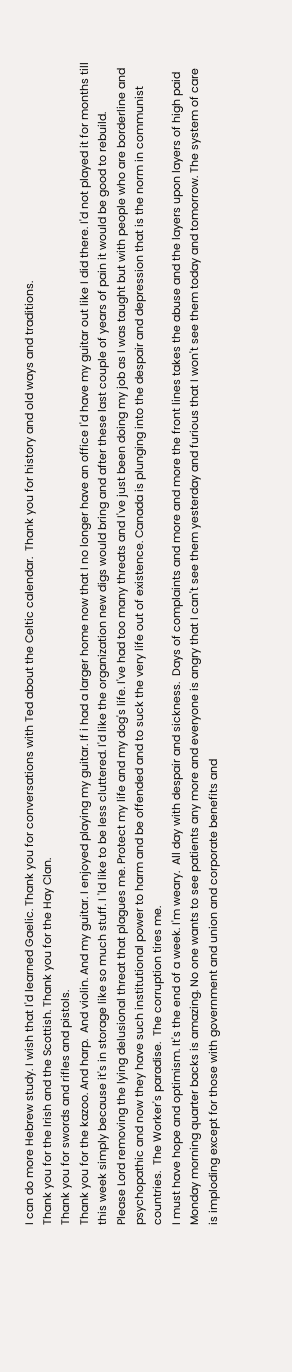I can do more Hebrew study. I wish that I'd learned Gaelic. Thank you for conversations with Ted about the Celtic calendar.  Thank you for history and old ways and traditions.
Thank you for the Irish and the Scottish. Thank you for the Hay Clan.
Thank you for swords and rifles and pistols.
Thank you for the kazoo. And harp.  And violin. And my guitar. I enjoyed playing my guitar. If i had a larger home now that I no longer have an office I'd have my guitar out like I did there. I'd not played it for months till this week simply because it's in storage like so much stuff. I 'ld like to be less cluttered. I'd like the organization new digs would bring and after these last couple of years of pain it would be good to rebuild.
Please Lord removing the lying delusional threat that plagues me. Protect my life and my dog's life. I've had too many threats and I've just been doing my job as I was taught but with people who are borderline and psychopathic and now they have such institutional power to harm and be offended and to suck the very life out of existence. Canada is plunging into the despair and depression that is the norm in communist countries.  The Worker's paradise.  The corruption tires me.
I must have hope and optimism. It's the end of a week. I'm weary.  All day with despair and sickness.  Days of complaints and more and more the front lines takes the abuse and the layers upon layers of high paid Monday morning quarter backs is amazing. No one wants to see patients any more and everyone is angry that I can't see them yesterday and furious that I won't see them today and tomorrow. The system of care is imploding except for those with government and union and corporate benefits and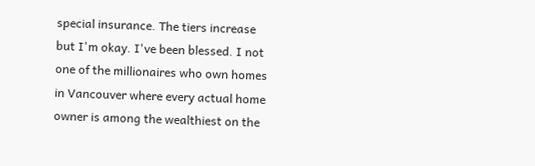special insurance. The tiers increase but I'm okay. I've been blessed. I not one of the millionaires who own homes in Vancouver where every actual home owner is among the wealthiest on the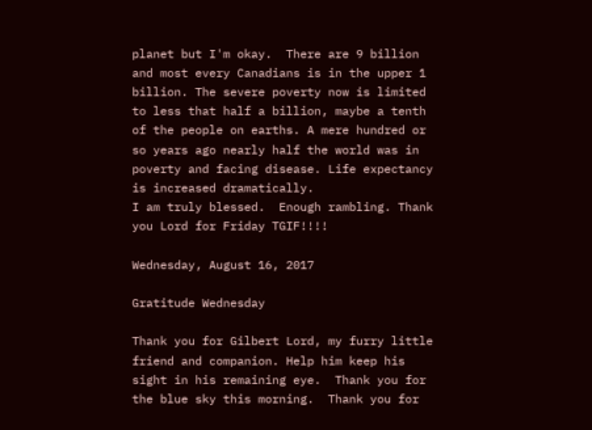planet but I'm okay.  There are 9 billion and most every Canadians is in the upper 1 billion. The severe poverty now is limited to less that half a billion, maybe a tenth of the people on earths. A mere hundred or so years ago nearly half the world was in poverty and facing disease. Life expectancy is increased dramatically.
I am truly blessed.  Enough rambling. Thank you Lord for Friday TGIF!!!!

Wednesday, August 16, 2017

Gratitude Wednesday

Thank you for Gilbert Lord, my furry little friend and companion. Help him keep his sight in his remaining eye.  Thank you for the blue sky this morning.  Thank you for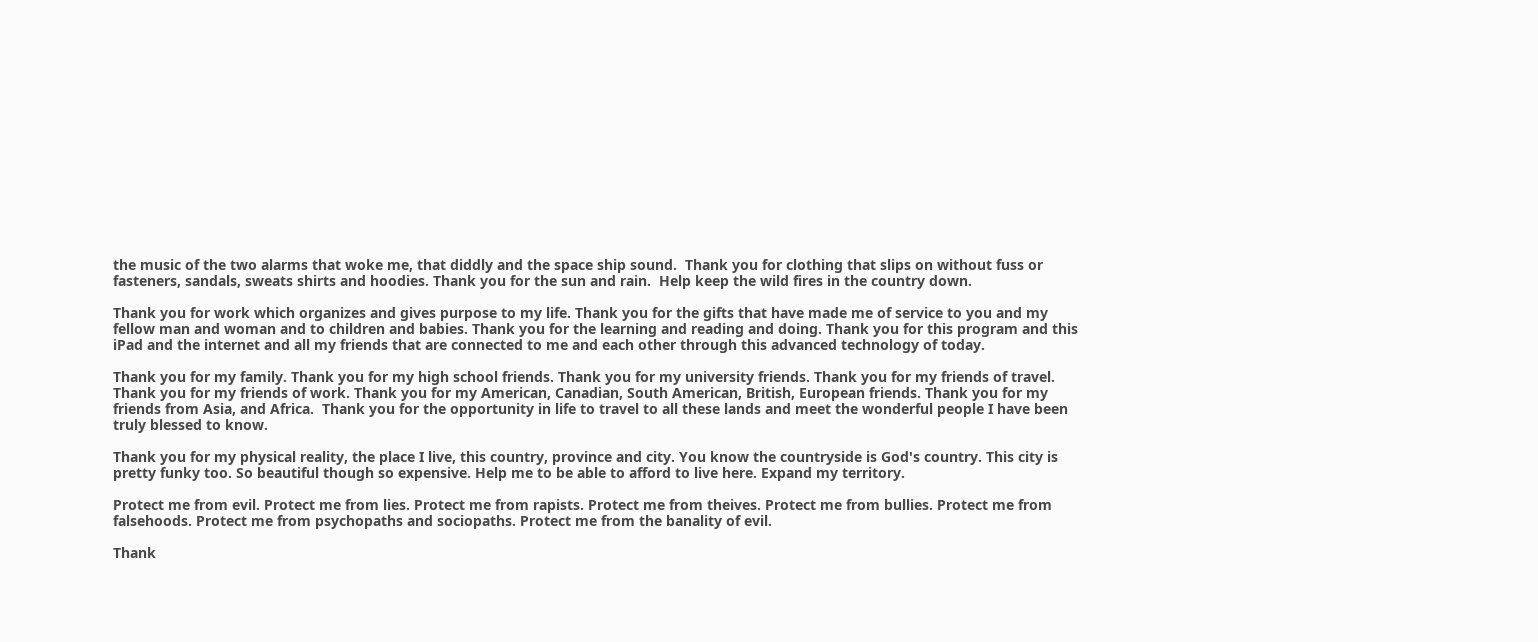the music of the two alarms that woke me, that diddly and the space ship sound.  Thank you for clothing that slips on without fuss or fasteners, sandals, sweats shirts and hoodies. Thank you for the sun and rain.  Help keep the wild fires in the country down.

Thank you for work which organizes and gives purpose to my life. Thank you for the gifts that have made me of service to you and my fellow man and woman and to children and babies. Thank you for the learning and reading and doing. Thank you for this program and this iPad and the internet and all my friends that are connected to me and each other through this advanced technology of today.

Thank you for my family. Thank you for my high school friends. Thank you for my university friends. Thank you for my friends of travel. Thank you for my friends of work. Thank you for my American, Canadian, South American, British, European friends. Thank you for my friends from Asia, and Africa.  Thank you for the opportunity in life to travel to all these lands and meet the wonderful people I have been truly blessed to know.

Thank you for my physical reality, the place I live, this country, province and city. You know the countryside is God's country. This city is pretty funky too. So beautiful though so expensive. Help me to be able to afford to live here. Expand my territory.

Protect me from evil. Protect me from lies. Protect me from rapists. Protect me from theives. Protect me from bullies. Protect me from falsehoods. Protect me from psychopaths and sociopaths. Protect me from the banality of evil.

Thank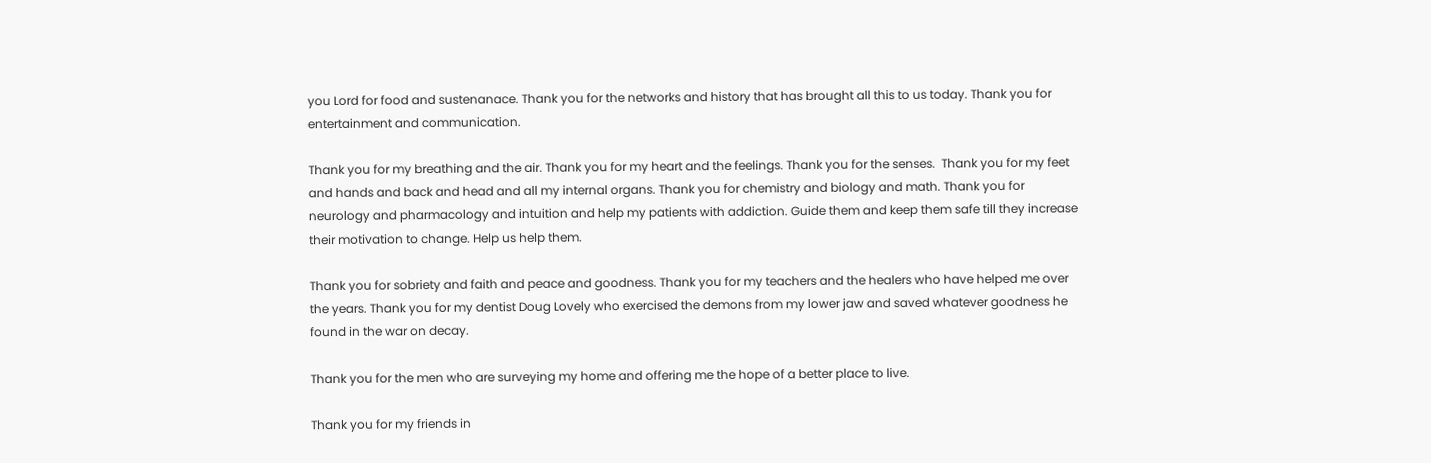you Lord for food and sustenanace. Thank you for the networks and history that has brought all this to us today. Thank you for entertainment and communication.

Thank you for my breathing and the air. Thank you for my heart and the feelings. Thank you for the senses.  Thank you for my feet and hands and back and head and all my internal organs. Thank you for chemistry and biology and math. Thank you for neurology and pharmacology and intuition and help my patients with addiction. Guide them and keep them safe till they increase their motivation to change. Help us help them.

Thank you for sobriety and faith and peace and goodness. Thank you for my teachers and the healers who have helped me over the years. Thank you for my dentist Doug Lovely who exercised the demons from my lower jaw and saved whatever goodness he found in the war on decay.

Thank you for the men who are surveying my home and offering me the hope of a better place to live.

Thank you for my friends in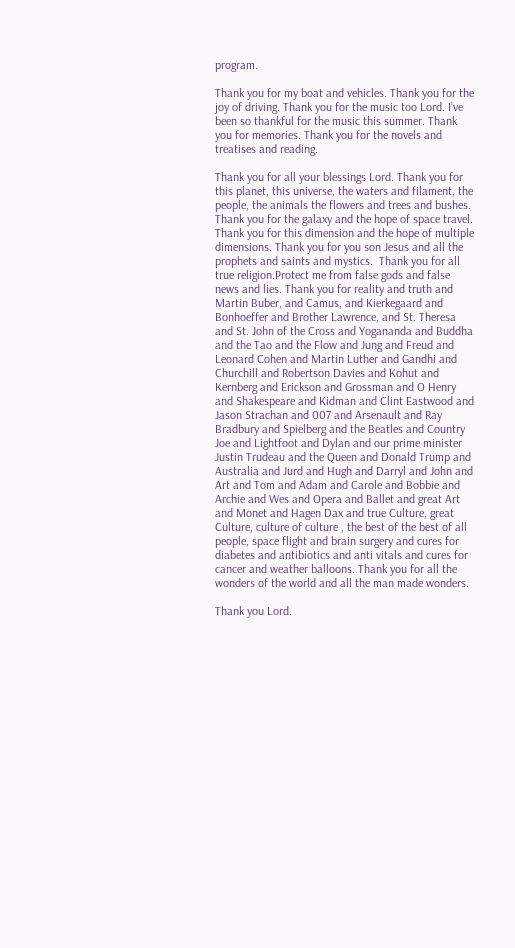program.

Thank you for my boat and vehicles. Thank you for the joy of driving. Thank you for the music too Lord. I've been so thankful for the music this summer. Thank you for memories. Thank you for the novels and treatises and reading.

Thank you for all your blessings Lord. Thank you for this planet, this universe, the waters and filament, the people, the animals the flowers and trees and bushes. Thank you for the galaxy and the hope of space travel. Thank you for this dimension and the hope of multiple dimensions. Thank you for you son Jesus and all the prophets and saints and mystics.  Thank you for all true religion.Protect me from false gods and false news and lies. Thank you for reality and truth and Martin Buber, and Camus, and Kierkegaard and Bonhoeffer and Brother Lawrence, and St. Theresa and St. John of the Cross and Yogananda and Buddha and the Tao and the Flow and Jung and Freud and Leonard Cohen and Martin Luther and Gandhi and Churchill and Robertson Davies and Kohut and Kernberg and Erickson and Grossman and O Henry and Shakespeare and Kidman and Clint Eastwood and Jason Strachan and 007 and Arsenault and Ray Bradbury and Spielberg and the Beatles and Country Joe and Lightfoot and Dylan and our prime minister Justin Trudeau and the Queen and Donald Trump and Australia and Jurd and Hugh and Darryl and John and Art and Tom and Adam and Carole and Bobbie and Archie and Wes and Opera and Ballet and great Art and Monet and Hagen Dax and true Culture, great Culture, culture of culture , the best of the best of all people, space flight and brain surgery and cures for diabetes and antibiotics and anti vitals and cures for cancer and weather balloons. Thank you for all the wonders of the world and all the man made wonders.

Thank you Lord.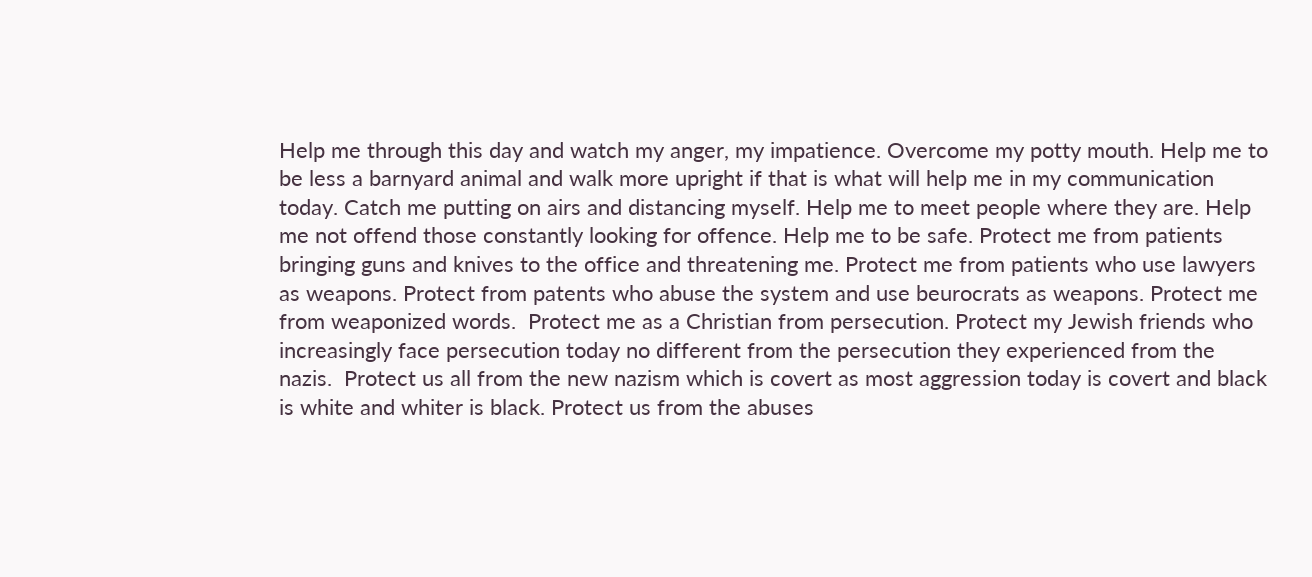Help me through this day and watch my anger, my impatience. Overcome my potty mouth. Help me to be less a barnyard animal and walk more upright if that is what will help me in my communication today. Catch me putting on airs and distancing myself. Help me to meet people where they are. Help me not offend those constantly looking for offence. Help me to be safe. Protect me from patients bringing guns and knives to the office and threatening me. Protect me from patients who use lawyers as weapons. Protect from patents who abuse the system and use beurocrats as weapons. Protect me from weaponized words.  Protect me as a Christian from persecution. Protect my Jewish friends who increasingly face persecution today no different from the persecution they experienced from the nazis.  Protect us all from the new nazism which is covert as most aggression today is covert and black is white and whiter is black. Protect us from the abuses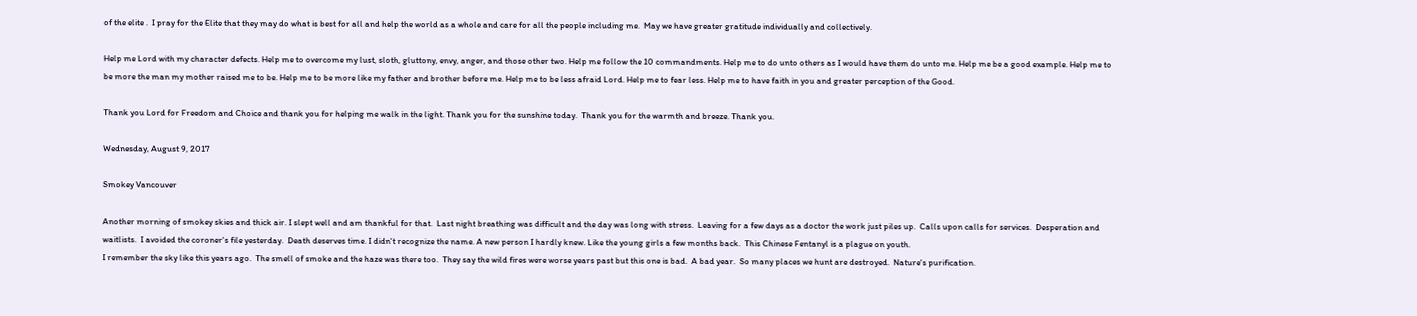of the elite .  I pray for the Elite that they may do what is best for all and help the world as a whole and care for all the people including me.  May we have greater gratitude individually and collectively.

Help me Lord with my character defects. Help me to overcome my lust, sloth, gluttony, envy, anger, and those other two. Help me follow the 10 commandments. Help me to do unto others as I would have them do unto me. Help me be a good example. Help me to be more the man my mother raised me to be. Help me to be more like my father and brother before me. Help me to be less afraid Lord. Help me to fear less. Help me to have faith in you and greater perception of the Good.

Thank you Lord for Freedom and Choice and thank you for helping me walk in the light. Thank you for the sunshine today.  Thank you for the warmth and breeze. Thank you.

Wednesday, August 9, 2017

Smokey Vancouver

Another morning of smokey skies and thick air. I slept well and am thankful for that.  Last night breathing was difficult and the day was long with stress.  Leaving for a few days as a doctor the work just piles up.  Calls upon calls for services.  Desperation and waitlists.  I avoided the coroner's file yesterday.  Death deserves time. I didn't recognize the name. A new person I hardly knew. Like the young girls a few months back.  This Chinese Fentanyl is a plague on youth.
I remember the sky like this years ago.  The smell of smoke and the haze was there too.  They say the wild fires were worse years past but this one is bad.  A bad year.  So many places we hunt are destroyed.  Nature's purification.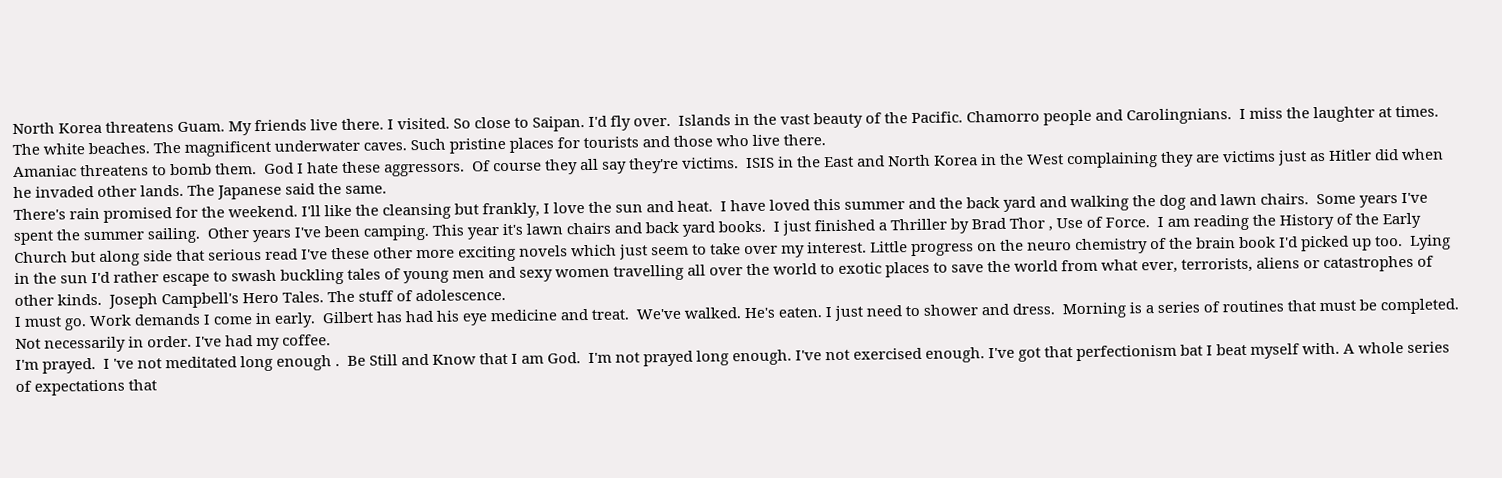North Korea threatens Guam. My friends live there. I visited. So close to Saipan. I'd fly over.  Islands in the vast beauty of the Pacific. Chamorro people and Carolingnians.  I miss the laughter at times. The white beaches. The magnificent underwater caves. Such pristine places for tourists and those who live there.
Amaniac threatens to bomb them.  God I hate these aggressors.  Of course they all say they're victims.  ISIS in the East and North Korea in the West complaining they are victims just as Hitler did when he invaded other lands. The Japanese said the same.
There's rain promised for the weekend. I'll like the cleansing but frankly, I love the sun and heat.  I have loved this summer and the back yard and walking the dog and lawn chairs.  Some years I've spent the summer sailing.  Other years I've been camping. This year it's lawn chairs and back yard books.  I just finished a Thriller by Brad Thor , Use of Force.  I am reading the History of the Early Church but along side that serious read I've these other more exciting novels which just seem to take over my interest. Little progress on the neuro chemistry of the brain book I'd picked up too.  Lying in the sun I'd rather escape to swash buckling tales of young men and sexy women travelling all over the world to exotic places to save the world from what ever, terrorists, aliens or catastrophes of other kinds.  Joseph Campbell's Hero Tales. The stuff of adolescence.
I must go. Work demands I come in early.  Gilbert has had his eye medicine and treat.  We've walked. He's eaten. I just need to shower and dress.  Morning is a series of routines that must be completed. Not necessarily in order. I've had my coffee.
I'm prayed.  I 've not meditated long enough .  Be Still and Know that I am God.  I'm not prayed long enough. I've not exercised enough. I've got that perfectionism bat I beat myself with. A whole series of expectations that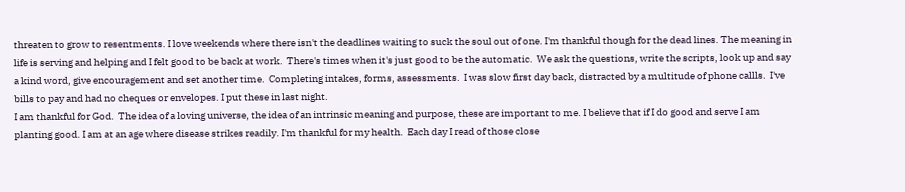threaten to grow to resentments. I love weekends where there isn't the deadlines waiting to suck the soul out of one. I'm thankful though for the dead lines. The meaning in life is serving and helping and I felt good to be back at work.  There's times when it's just good to be the automatic.  We ask the questions, write the scripts, look up and say a kind word, give encouragement and set another time.  Completing intakes, forms, assessments.  I was slow first day back, distracted by a multitude of phone callls.  I've bills to pay and had no cheques or envelopes. I put these in last night.
I am thankful for God.  The idea of a loving universe, the idea of an intrinsic meaning and purpose, these are important to me. I believe that if I do good and serve I am planting good. I am at an age where disease strikes readily. I'm thankful for my health.  Each day I read of those close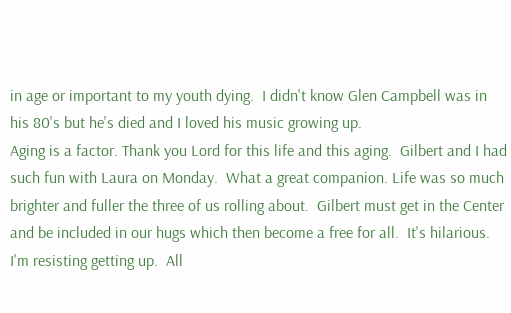in age or important to my youth dying.  I didn't know Glen Campbell was in his 80's but he's died and I loved his music growing up.
Aging is a factor. Thank you Lord for this life and this aging.  Gilbert and I had such fun with Laura on Monday.  What a great companion. Life was so much brighter and fuller the three of us rolling about.  Gilbert must get in the Center and be included in our hugs which then become a free for all.  It's hilarious.
I'm resisting getting up.  All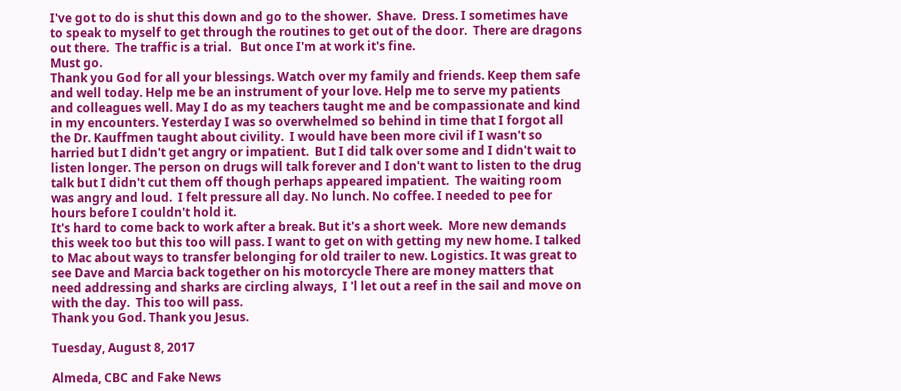I've got to do is shut this down and go to the shower.  Shave.  Dress. I sometimes have to speak to myself to get through the routines to get out of the door.  There are dragons out there.  The traffic is a trial.   But once I'm at work it's fine.
Must go.
Thank you God for all your blessings. Watch over my family and friends. Keep them safe and well today. Help me be an instrument of your love. Help me to serve my patients and colleagues well. May I do as my teachers taught me and be compassionate and kind in my encounters. Yesterday I was so overwhelmed so behind in time that I forgot all the Dr. Kauffmen taught about civility.  I would have been more civil if I wasn't so harried but I didn't get angry or impatient.  But I did talk over some and I didn't wait to listen longer. The person on drugs will talk forever and I don't want to listen to the drug talk but I didn't cut them off though perhaps appeared impatient.  The waiting room was angry and loud.  I felt pressure all day. No lunch. No coffee. I needed to pee for hours before I couldn't hold it.
It's hard to come back to work after a break. But it's a short week.  More new demands this week too but this too will pass. I want to get on with getting my new home. I talked to Mac about ways to transfer belonging for old trailer to new. Logistics. It was great to see Dave and Marcia back together on his motorcycle There are money matters that need addressing and sharks are circling always,  I 'l let out a reef in the sail and move on with the day.  This too will pass.
Thank you God. Thank you Jesus.

Tuesday, August 8, 2017

Almeda, CBC and Fake News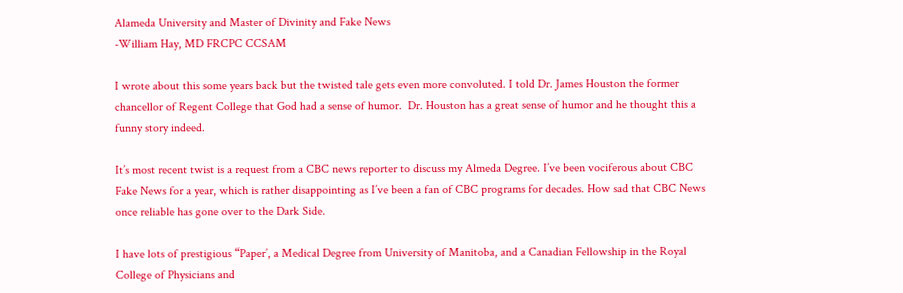Alameda University and Master of Divinity and Fake News
-William Hay, MD FRCPC CCSAM

I wrote about this some years back but the twisted tale gets even more convoluted. I told Dr. James Houston the former chancellor of Regent College that God had a sense of humor.  Dr. Houston has a great sense of humor and he thought this a funny story indeed.

It’s most recent twist is a request from a CBC news reporter to discuss my Almeda Degree. I’ve been vociferous about CBC Fake News for a year, which is rather disappointing as I’ve been a fan of CBC programs for decades. How sad that CBC News once reliable has gone over to the Dark Side.

I have lots of prestigious “Paper’, a Medical Degree from University of Manitoba, and a Canadian Fellowship in the Royal College of Physicians and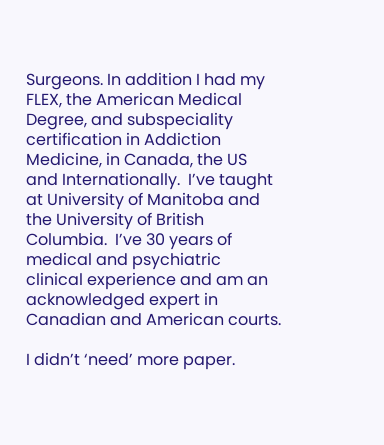Surgeons. In addition I had my FLEX, the American Medical Degree, and subspeciality certification in Addiction Medicine, in Canada, the US and Internationally.  I’ve taught at University of Manitoba and the University of British Columbia.  I’ve 30 years of medical and psychiatric clinical experience and am an acknowledged expert in Canadian and American courts.

I didn’t ‘need’ more paper.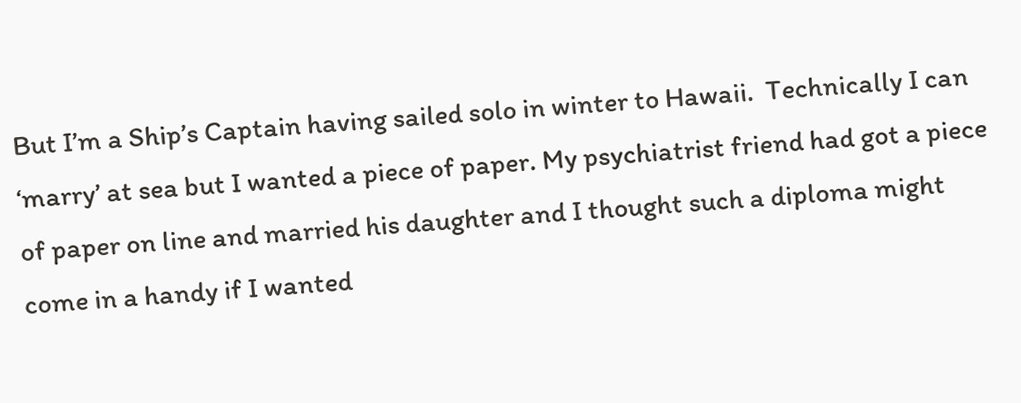But I’m a Ship’s Captain having sailed solo in winter to Hawaii.  Technically I can ‘marry’ at sea but I wanted a piece of paper. My psychiatrist friend had got a piece of paper on line and married his daughter and I thought such a diploma might come in a handy if I wanted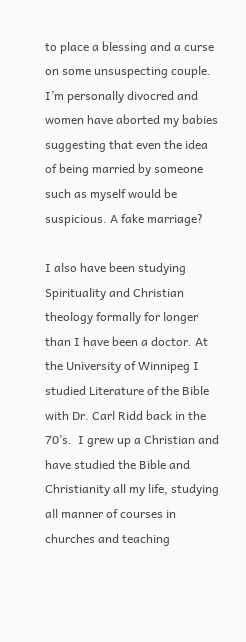to place a blessing and a curse on some unsuspecting couple. I’m personally divocred and women have aborted my babies suggesting that even the idea of being married by someone such as myself would be suspicious. A fake marriage?

I also have been studying Spirituality and Christian theology formally for longer than I have been a doctor. At the University of Winnipeg I studied Literature of the Bible with Dr. Carl Ridd back in the 70’s.  I grew up a Christian and have studied the Bible and Christianity all my life, studying all manner of courses in churches and teaching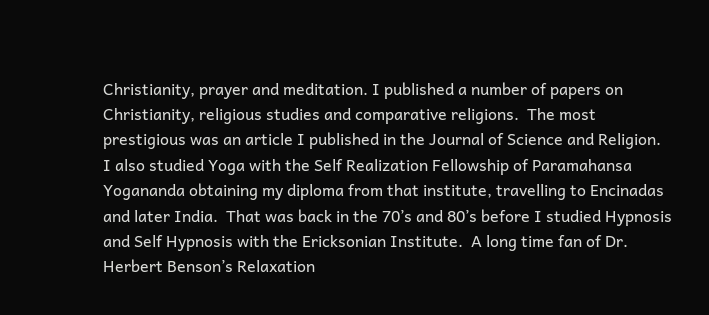Christianity, prayer and meditation. I published a number of papers on Christianity, religious studies and comparative religions.  The most prestigious was an article I published in the Journal of Science and Religion.
I also studied Yoga with the Self Realization Fellowship of Paramahansa Yogananda obtaining my diploma from that institute, travelling to Encinadas and later India.  That was back in the 70’s and 80’s before I studied Hypnosis and Self Hypnosis with the Ericksonian Institute.  A long time fan of Dr. Herbert Benson’s Relaxation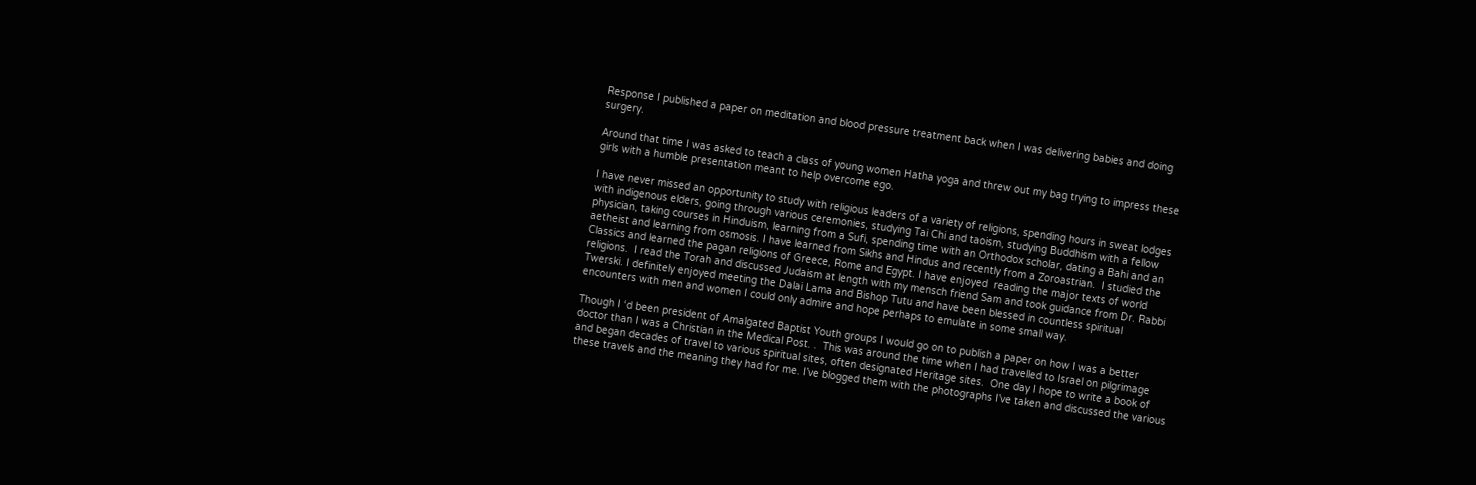Response I published a paper on meditation and blood pressure treatment back when I was delivering babies and doing surgery.

Around that time I was asked to teach a class of young women Hatha yoga and threw out my bag trying to impress these girls with a humble presentation meant to help overcome ego.

I have never missed an opportunity to study with religious leaders of a variety of religions, spending hours in sweat lodges with indigenous elders, going through various ceremonies, studying Tai Chi and taoism, studying Buddhism with a fellow physician, taking courses in Hinduism, learning from a Sufi, spending time with an Orthodox scholar, dating a Bahi and an aetheist and learning from osmosis. I have learned from Sikhs and Hindus and recently from a Zoroastrian.  I studied the Classics and learned the pagan religions of Greece, Rome and Egypt. I have enjoyed  reading the major texts of world religions.  I read the Torah and discussed Judaism at length with my mensch friend Sam and took guidance from Dr. Rabbi Twerski. I definitely enjoyed meeting the Dalai Lama and Bishop Tutu and have been blessed in countless spiritual encounters with men and women I could only admire and hope perhaps to emulate in some small way.

Though I ‘d been president of Amalgated Baptist Youth groups I would go on to publish a paper on how I was a better doctor than I was a Christian in the Medical Post. .  This was around the time when I had travelled to Israel on pilgrimage and began decades of travel to various spiritual sites, often designated Heritage sites.  One day I hope to write a book of these travels and the meaning they had for me. I’ve blogged them with the photographs I’ve taken and discussed the various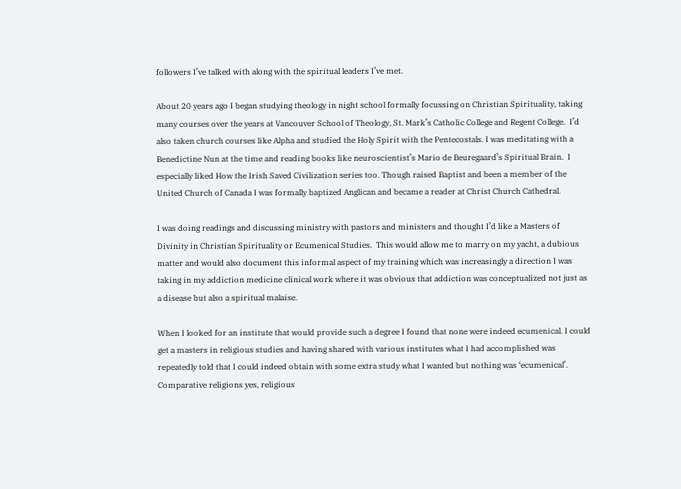followers I’ve talked with along with the spiritual leaders I’ve met.

About 20 years ago I began studying theology in night school formally focussing on Christian Spirituality, taking many courses over the years at Vancouver School of Theology, St. Mark’s Catholic College and Regent College.  I’d also taken church courses like Alpha and studied the Holy Spirit with the Pentecostals. I was meditating with a Benedictine Nun at the time and reading books like neuroscientist’s Mario de Beuregaard’s Spiritual Brain.  I especially liked How the Irish Saved Civilization series too. Though raised Baptist and been a member of the United Church of Canada I was formally baptized Anglican and became a reader at Christ Church Cathedral.

I was doing readings and discussing ministry with pastors and ministers and thought I’d like a Masters of Divinity in Christian Spirituality or Ecumenical Studies.  This would allow me to marry on my yacht, a dubious matter and would also document this informal aspect of my training which was increasingly a direction I was taking in my addiction medicine clinical work where it was obvious that addiction was conceptualized not just as a disease but also a spiritual malaise.

When I looked for an institute that would provide such a degree I found that none were indeed ecumenical. I could get a masters in religious studies and having shared with various institutes what I had accomplished was repeatedly told that I could indeed obtain with some extra study what I wanted but nothing was ‘ecumenical’.  Comparative religions yes, religious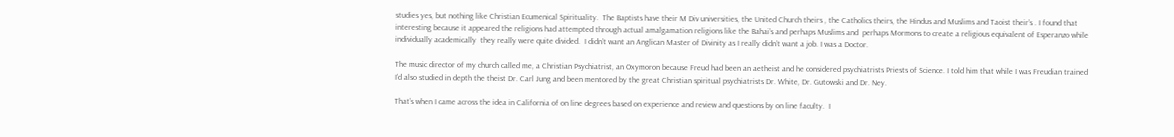studies yes, but nothing like Christian Ecumenical Spirituality.  The Baptists have their M Div universities, the United Church theirs , the Catholics theirs, the Hindus and Muslims and Taoist their’s . I found that interesting because it appeared the religions had attempted through actual amalgamation religions like the Bahai’s and perhaps Muslims and  perhaps Mormons to create a religious equivalent of Esperanzo while individually academically  they really were quite divided.  I didn’t want an Anglican Master of Divinity as I really didn’t want a job. I was a Doctor.

The music director of my church called me, a Christian Psychiatrist, an Oxymoron because Freud had been an aetheist and he considered psychiatrists Priests of Science. I told him that while I was Freudian trained I’d also studied in depth the theist Dr. Carl Jung and been mentored by the great Christian spiritual psychiatrists Dr. White, Dr. Gutowski and Dr. Ney.

That’s when I came across the idea in California of on line degrees based on experience and review and questions by on line faculty.  I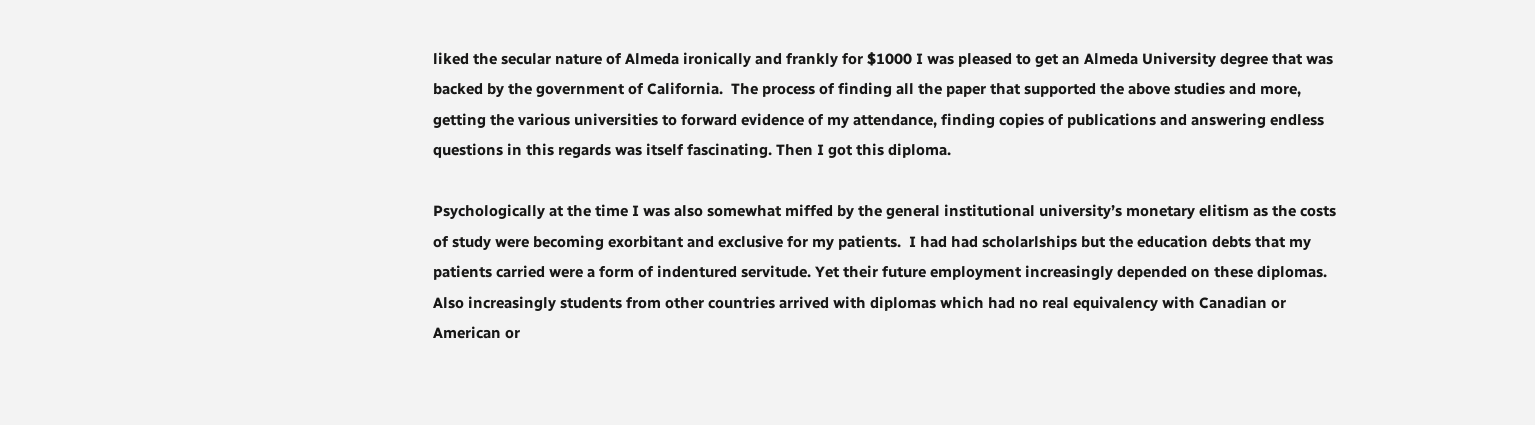liked the secular nature of Almeda ironically and frankly for $1000 I was pleased to get an Almeda University degree that was backed by the government of California.  The process of finding all the paper that supported the above studies and more, getting the various universities to forward evidence of my attendance, finding copies of publications and answering endless questions in this regards was itself fascinating. Then I got this diploma.

Psychologically at the time I was also somewhat miffed by the general institutional university’s monetary elitism as the costs of study were becoming exorbitant and exclusive for my patients.  I had had scholarlships but the education debts that my patients carried were a form of indentured servitude. Yet their future employment increasingly depended on these diplomas. Also increasingly students from other countries arrived with diplomas which had no real equivalency with Canadian or American or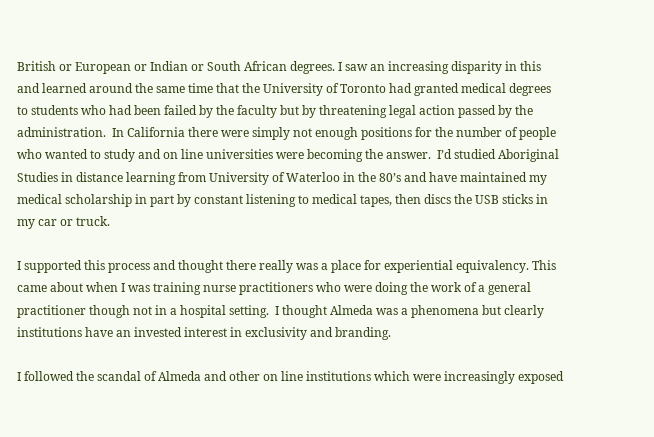British or European or Indian or South African degrees. I saw an increasing disparity in this and learned around the same time that the University of Toronto had granted medical degrees to students who had been failed by the faculty but by threatening legal action passed by the administration.  In California there were simply not enough positions for the number of people who wanted to study and on line universities were becoming the answer.  I’d studied Aboriginal Studies in distance learning from University of Waterloo in the 80’s and have maintained my medical scholarship in part by constant listening to medical tapes, then discs the USB sticks in my car or truck.

I supported this process and thought there really was a place for experiential equivalency. This came about when I was training nurse practitioners who were doing the work of a general practitioner though not in a hospital setting.  I thought Almeda was a phenomena but clearly institutions have an invested interest in exclusivity and branding.

I followed the scandal of Almeda and other on line institutions which were increasingly exposed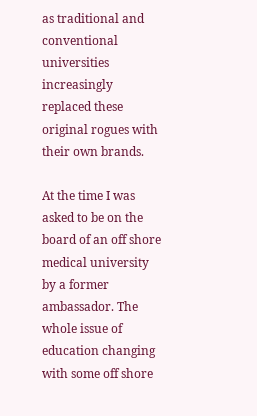as traditional and conventional universities increasingly replaced these original rogues with their own brands.

At the time I was asked to be on the board of an off shore medical university by a former ambassador. The whole issue of education changing with some off shore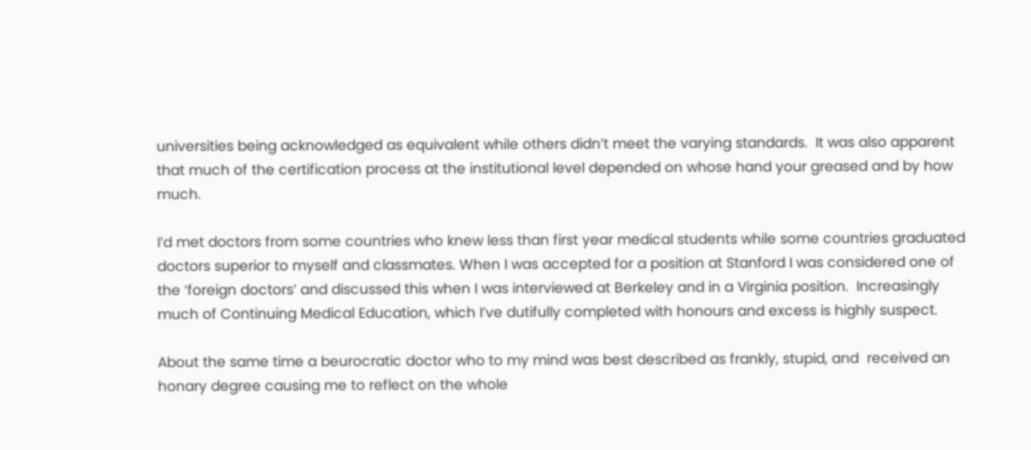universities being acknowledged as equivalent while others didn’t meet the varying standards.  It was also apparent that much of the certification process at the institutional level depended on whose hand your greased and by how much.

I’d met doctors from some countries who knew less than first year medical students while some countries graduated doctors superior to myself and classmates. When I was accepted for a position at Stanford I was considered one of the ‘foreign doctors’ and discussed this when I was interviewed at Berkeley and in a Virginia position.  Increasingly much of Continuing Medical Education, which I’ve dutifully completed with honours and excess is highly suspect.

About the same time a beurocratic doctor who to my mind was best described as frankly, stupid, and  received an honary degree causing me to reflect on the whole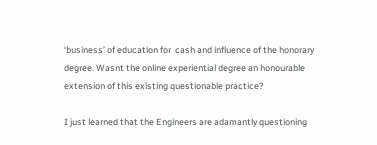‘business’ of education for  cash and influence of the honorary degree. Wasnt the online experiential degree an honourable extension of this existing questionable practice?

I just learned that the Engineers are adamantly questioning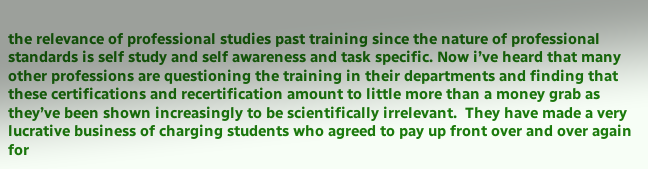the relevance of professional studies past training since the nature of professional standards is self study and self awareness and task specific. Now i’ve heard that many other professions are questioning the training in their departments and finding that these certifications and recertification amount to little more than a money grab as they’ve been shown increasingly to be scientifically irrelevant.  They have made a very lucrative business of charging students who agreed to pay up front over and over again for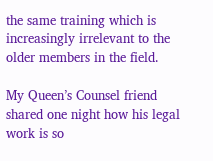the same training which is increasingly irrelevant to the older members in the field.

My Queen’s Counsel friend shared one night how his legal work is so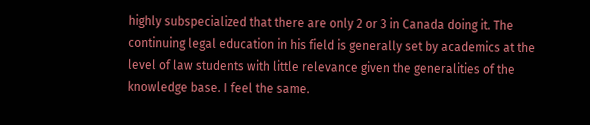highly subspecialized that there are only 2 or 3 in Canada doing it. The continuing legal education in his field is generally set by academics at the level of law students with little relevance given the generalities of the knowledge base. I feel the same.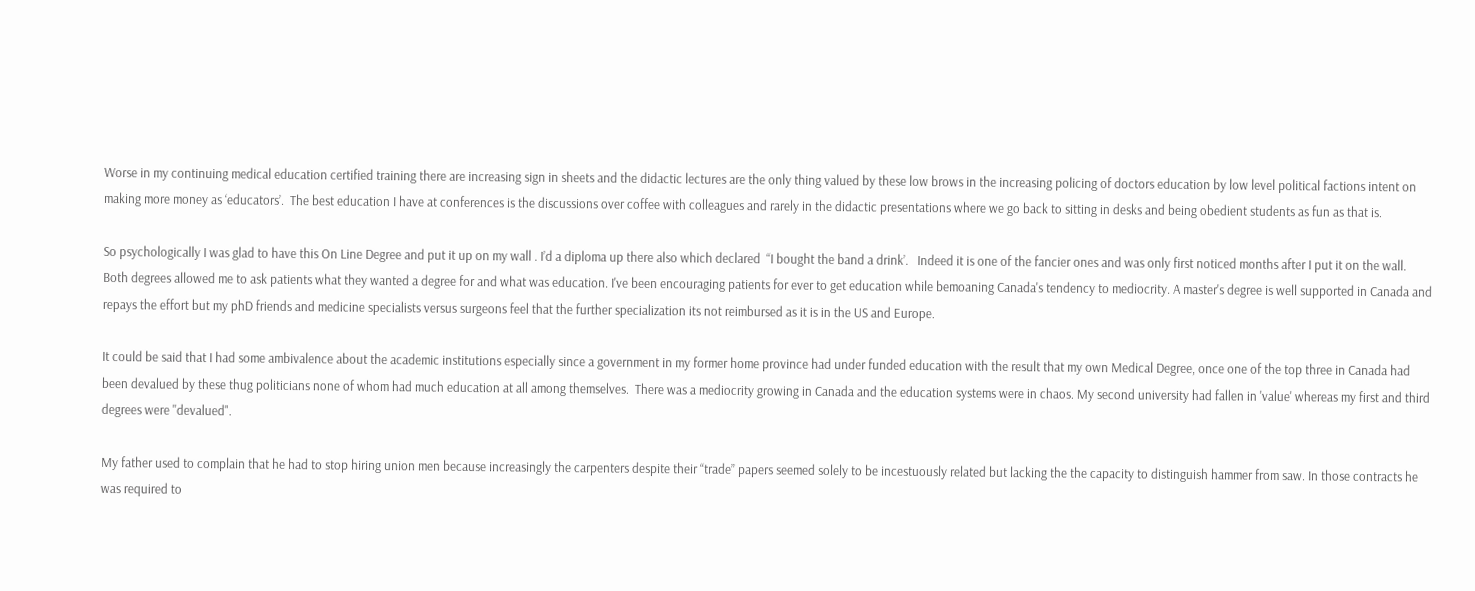Worse in my continuing medical education certified training there are increasing sign in sheets and the didactic lectures are the only thing valued by these low brows in the increasing policing of doctors education by low level political factions intent on making more money as ‘educators’.  The best education I have at conferences is the discussions over coffee with colleagues and rarely in the didactic presentations where we go back to sitting in desks and being obedient students as fun as that is.

So psychologically I was glad to have this On Line Degree and put it up on my wall . I’d a diploma up there also which declared  “I bought the band a drink’.   Indeed it is one of the fancier ones and was only first noticed months after I put it on the wall.  Both degrees allowed me to ask patients what they wanted a degree for and what was education. I've been encouraging patients for ever to get education while bemoaning Canada's tendency to mediocrity. A master's degree is well supported in Canada and repays the effort but my phD friends and medicine specialists versus surgeons feel that the further specialization its not reimbursed as it is in the US and Europe.

It could be said that I had some ambivalence about the academic institutions especially since a government in my former home province had under funded education with the result that my own Medical Degree, once one of the top three in Canada had been devalued by these thug politicians none of whom had much education at all among themselves.  There was a mediocrity growing in Canada and the education systems were in chaos. My second university had fallen in 'value' whereas my first and third degrees were ''devalued".

My father used to complain that he had to stop hiring union men because increasingly the carpenters despite their “trade” papers seemed solely to be incestuously related but lacking the the capacity to distinguish hammer from saw. In those contracts he was required to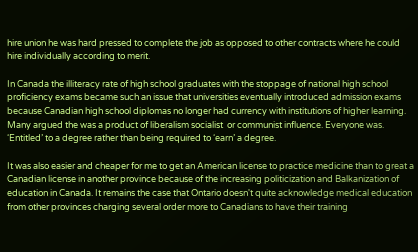hire union he was hard pressed to complete the job as opposed to other contracts where he could hire individually according to merit.

In Canada the illiteracy rate of high school graduates with the stoppage of national high school proficiency exams became such an issue that universities eventually introduced admission exams because Canadian high school diplomas no longer had currency with institutions of higher learning. Many argued the was a product of liberalism socialist  or communist influence. Everyone was. ‘Entitled’ to a degree rather than being required to ‘earn’ a degree.

It was also easier and cheaper for me to get an American license to practice medicine than to great a Canadian license in another province because of the increasing politicization and Balkanization of education in Canada. It remains the case that Ontario doesn't quite acknowledge medical education from other provinces charging several order more to Canadians to have their training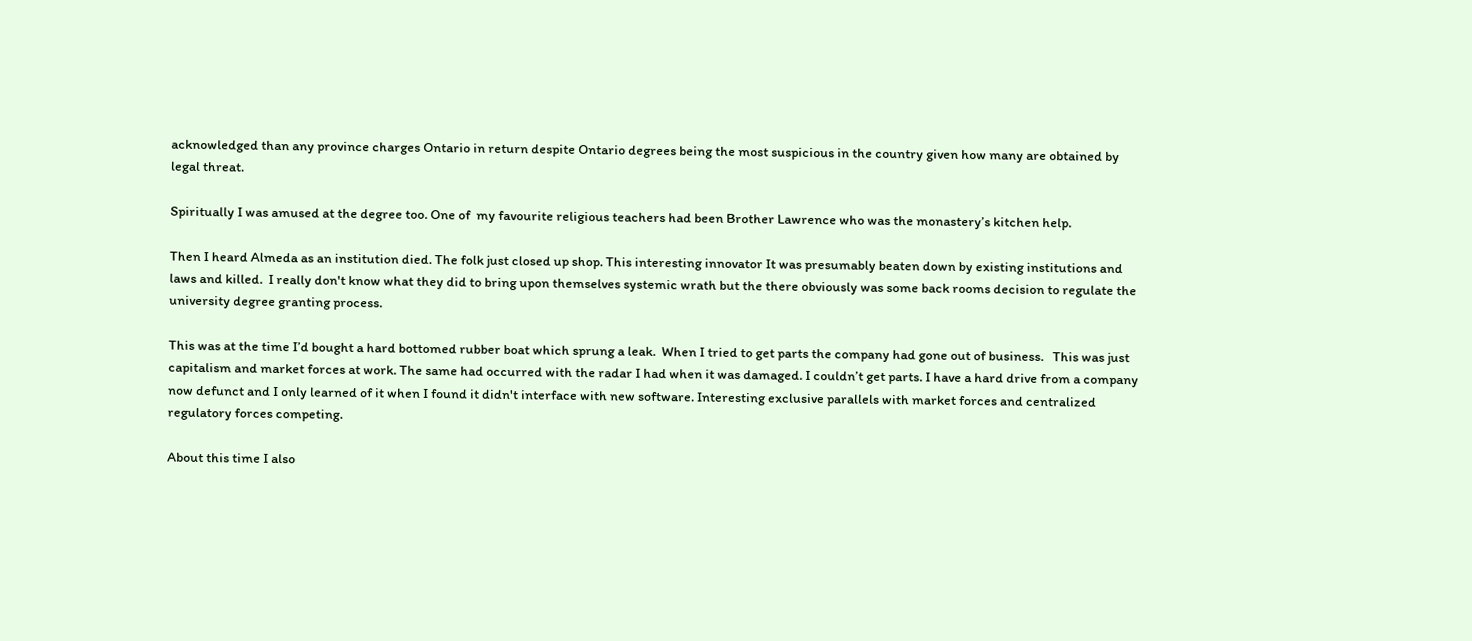acknowledged than any province charges Ontario in return despite Ontario degrees being the most suspicious in the country given how many are obtained by legal threat.

Spiritually I was amused at the degree too. One of  my favourite religious teachers had been Brother Lawrence who was the monastery’s kitchen help.

Then I heard Almeda as an institution died. The folk just closed up shop. This interesting innovator It was presumably beaten down by existing institutions and laws and killed.  I really don't know what they did to bring upon themselves systemic wrath but the there obviously was some back rooms decision to regulate the university degree granting process.

This was at the time I’d bought a hard bottomed rubber boat which sprung a leak.  When I tried to get parts the company had gone out of business.   This was just capitalism and market forces at work. The same had occurred with the radar I had when it was damaged. I couldn’t get parts. I have a hard drive from a company now defunct and I only learned of it when I found it didn't interface with new software. Interesting exclusive parallels with market forces and centralized regulatory forces competing.

About this time I also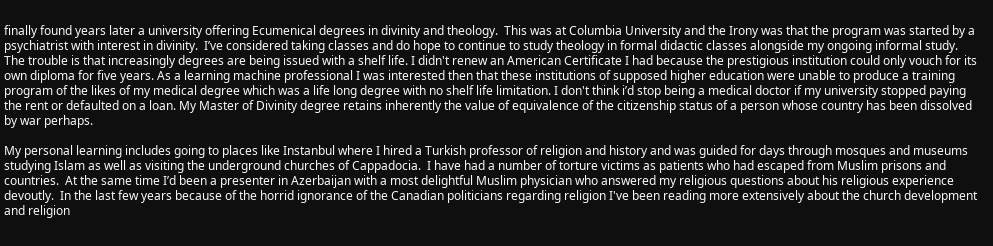finally found years later a university offering Ecumenical degrees in divinity and theology.  This was at Columbia University and the Irony was that the program was started by a psychiatrist with interest in divinity.  I’ve considered taking classes and do hope to continue to study theology in formal didactic classes alongside my ongoing informal study.  The trouble is that increasingly degrees are being issued with a shelf life. I didn't renew an American Certificate I had because the prestigious institution could only vouch for its own diploma for five years. As a learning machine professional I was interested then that these institutions of supposed higher education were unable to produce a training program of the likes of my medical degree which was a life long degree with no shelf life limitation. I don't think i’d stop being a medical doctor if my university stopped paying the rent or defaulted on a loan. My Master of Divinity degree retains inherently the value of equivalence of the citizenship status of a person whose country has been dissolved by war perhaps.

My personal learning includes going to places like Instanbul where I hired a Turkish professor of religion and history and was guided for days through mosques and museums studying Islam as well as visiting the underground churches of Cappadocia.  I have had a number of torture victims as patients who had escaped from Muslim prisons and countries.  At the same time I’d been a presenter in Azerbaijan with a most delightful Muslim physician who answered my religious questions about his religious experience devoutly.  In the last few years because of the horrid ignorance of the Canadian politicians regarding religion I've been reading more extensively about the church development and religion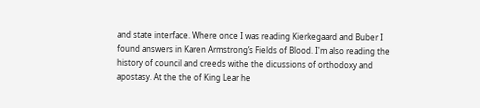and state interface. Where once I was reading Kierkegaard and Buber I found answers in Karen Armstrong’s Fields of Blood. I'm also reading the history of council and creeds withe the dicussions of orthodoxy and apostasy. At the the of King Lear he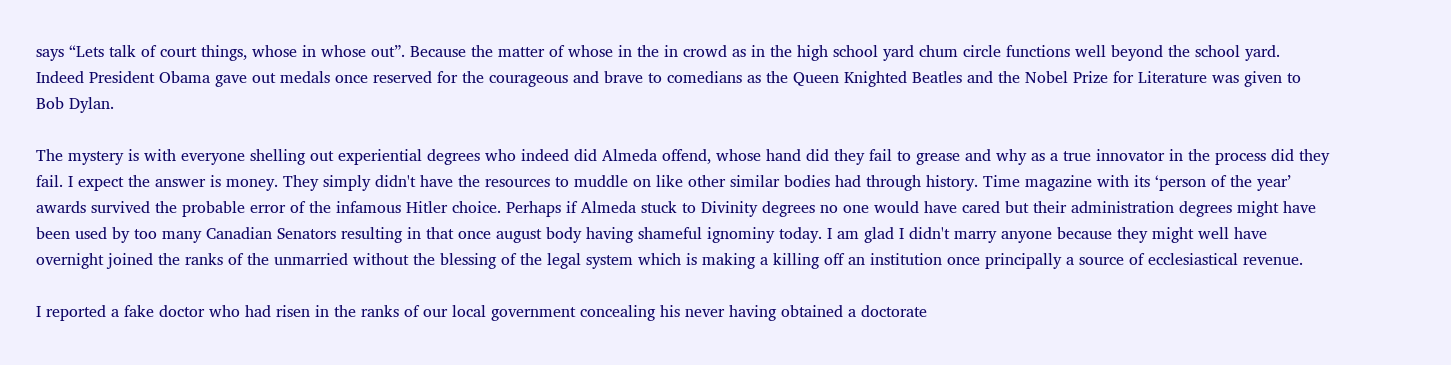says “Lets talk of court things, whose in whose out”. Because the matter of whose in the in crowd as in the high school yard chum circle functions well beyond the school yard. Indeed President Obama gave out medals once reserved for the courageous and brave to comedians as the Queen Knighted Beatles and the Nobel Prize for Literature was given to Bob Dylan.

The mystery is with everyone shelling out experiential degrees who indeed did Almeda offend, whose hand did they fail to grease and why as a true innovator in the process did they fail. I expect the answer is money. They simply didn't have the resources to muddle on like other similar bodies had through history. Time magazine with its ‘person of the year’ awards survived the probable error of the infamous Hitler choice. Perhaps if Almeda stuck to Divinity degrees no one would have cared but their administration degrees might have been used by too many Canadian Senators resulting in that once august body having shameful ignominy today. I am glad I didn't marry anyone because they might well have overnight joined the ranks of the unmarried without the blessing of the legal system which is making a killing off an institution once principally a source of ecclesiastical revenue.

I reported a fake doctor who had risen in the ranks of our local government concealing his never having obtained a doctorate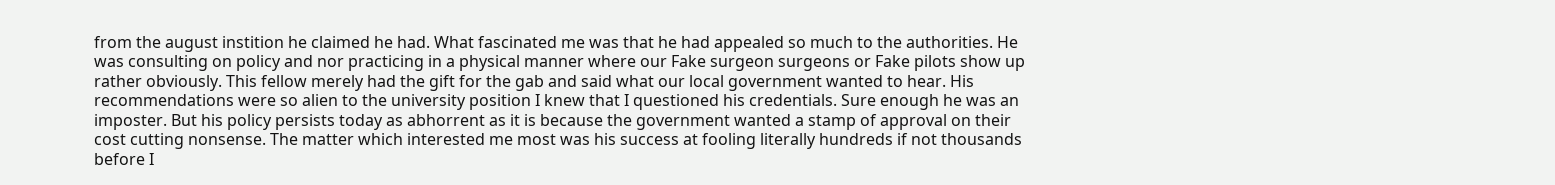from the august instition he claimed he had. What fascinated me was that he had appealed so much to the authorities. He was consulting on policy and nor practicing in a physical manner where our Fake surgeon surgeons or Fake pilots show up rather obviously. This fellow merely had the gift for the gab and said what our local government wanted to hear. His recommendations were so alien to the university position I knew that I questioned his credentials. Sure enough he was an imposter. But his policy persists today as abhorrent as it is because the government wanted a stamp of approval on their cost cutting nonsense. The matter which interested me most was his success at fooling literally hundreds if not thousands before I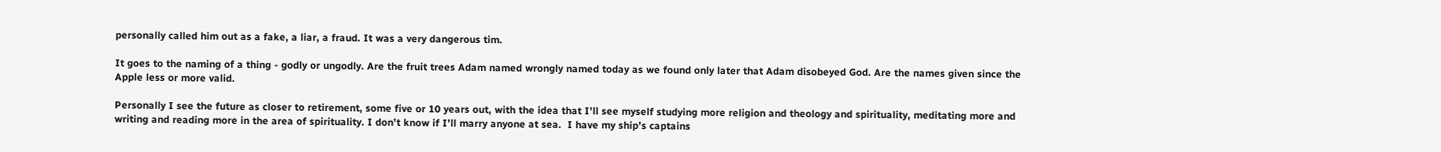personally called him out as a fake, a liar, a fraud. It was a very dangerous tim.

It goes to the naming of a thing - godly or ungodly. Are the fruit trees Adam named wrongly named today as we found only later that Adam disobeyed God. Are the names given since the Apple less or more valid.

Personally I see the future as closer to retirement, some five or 10 years out, with the idea that I’ll see myself studying more religion and theology and spirituality, meditating more and writing and reading more in the area of spirituality. I don’t know if I’ll marry anyone at sea.  I have my ship’s captains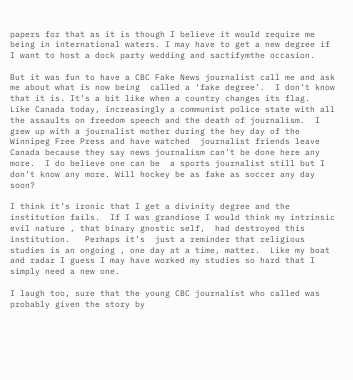papers for that as it is though I believe it would require me being in international waters. I may have to get a new degree if I want to host a dock party wedding and sactifymthe occasion.

But it was fun to have a CBC Fake News journalist call me and ask me about what is now being  called a ‘fake degree’.  I don’t know that it is. It’s a bit like when a country changes its flag.  Like Canada today, increasingly a communist police state with all the assaults on freedom speech and the death of journalism.  I grew up with a journalist mother during the hey day of the Winnipeg Free Press and have watched  journalist friends leave Canada because they say news journalism can’t be done here any more.  I do believe one can be  a sports journalist still but I don’t know any more. Will hockey be as fake as soccer any day soon?

I think it’s ironic that I get a divinity degree and the institution fails.  If I was grandiose I would think my intrinsic evil nature , that binary gnostic self,  had destroyed this institution.   Perhaps it’s  just a reminder that religious studies is an ongoing , one day at a time, matter.  Like my boat and radar I guess I may have worked my studies so hard that I simply need a new one.

I laugh too, sure that the young CBC journalist who called was probably given the story by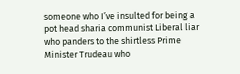someone who I’ve insulted for being a pot head sharia communist Liberal liar who panders to the shirtless Prime Minister Trudeau who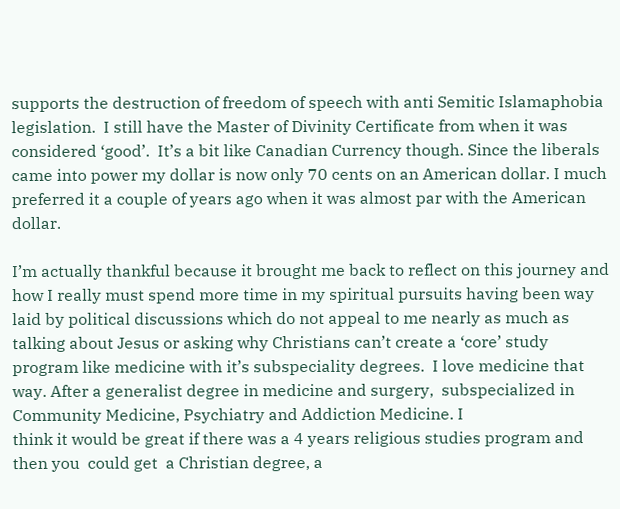supports the destruction of freedom of speech with anti Semitic Islamaphobia legislation.  I still have the Master of Divinity Certificate from when it was considered ‘good’.  It’s a bit like Canadian Currency though. Since the liberals came into power my dollar is now only 70 cents on an American dollar. I much preferred it a couple of years ago when it was almost par with the American dollar.

I’m actually thankful because it brought me back to reflect on this journey and how I really must spend more time in my spiritual pursuits having been way laid by political discussions which do not appeal to me nearly as much as talking about Jesus or asking why Christians can’t create a ‘core’ study program like medicine with it’s subspeciality degrees.  I love medicine that way. After a generalist degree in medicine and surgery,  subspecialized in Community Medicine, Psychiatry and Addiction Medicine. I
think it would be great if there was a 4 years religious studies program and then you  could get  a Christian degree, a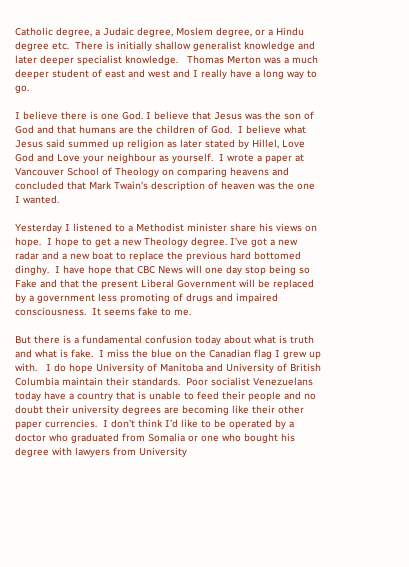Catholic degree, a Judaic degree, Moslem degree, or a Hindu degree etc.  There is initially shallow generalist knowledge and later deeper specialist knowledge.   Thomas Merton was a much deeper student of east and west and I really have a long way to go.

I believe there is one God. I believe that Jesus was the son of God and that humans are the children of God.  I believe what Jesus said summed up religion as later stated by Hillel, Love God and Love your neighbour as yourself.  I wrote a paper at Vancouver School of Theology on comparing heavens and concluded that Mark Twain’s description of heaven was the one I wanted.

Yesterday I listened to a Methodist minister share his views on hope.  I hope to get a new Theology degree. I’ve got a new radar and a new boat to replace the previous hard bottomed dinghy.  I have hope that CBC News will one day stop being so Fake and that the present Liberal Government will be replaced by a government less promoting of drugs and impaired consciousness.  It seems fake to me.

But there is a fundamental confusion today about what is truth and what is fake.  I miss the blue on the Canadian flag I grew up with.   I do hope University of Manitoba and University of British Columbia maintain their standards.  Poor socialist Venezuelans today have a country that is unable to feed their people and no doubt their university degrees are becoming like their other paper currencies.  I don’t think I’d like to be operated by a doctor who graduated from Somalia or one who bought his degree with lawyers from University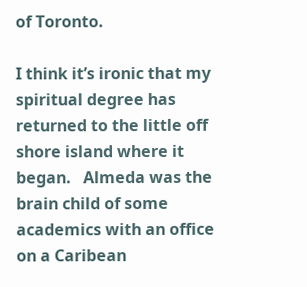of Toronto.

I think it’s ironic that my spiritual degree has returned to the little off shore island where it began.   Almeda was the brain child of some academics with an office  on a Caribean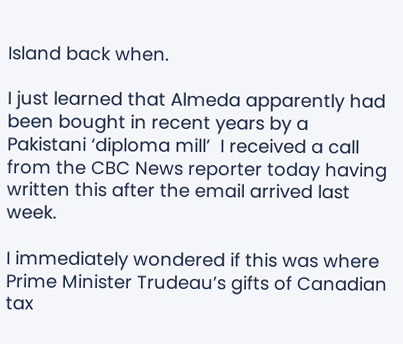Island back when.

I just learned that Almeda apparently had been bought in recent years by a Pakistani ‘diploma mill’  I received a call from the CBC News reporter today having written this after the email arrived last week.

I immediately wondered if this was where Prime Minister Trudeau’s gifts of Canadian tax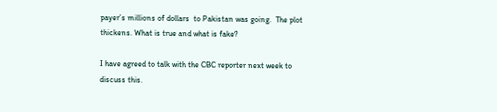payer’s millions of dollars  to Pakistan was going.  The plot thickens. What is true and what is fake?

I have agreed to talk with the CBC reporter next week to discuss this.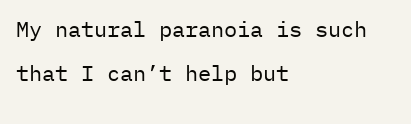My natural paranoia is such that I can’t help but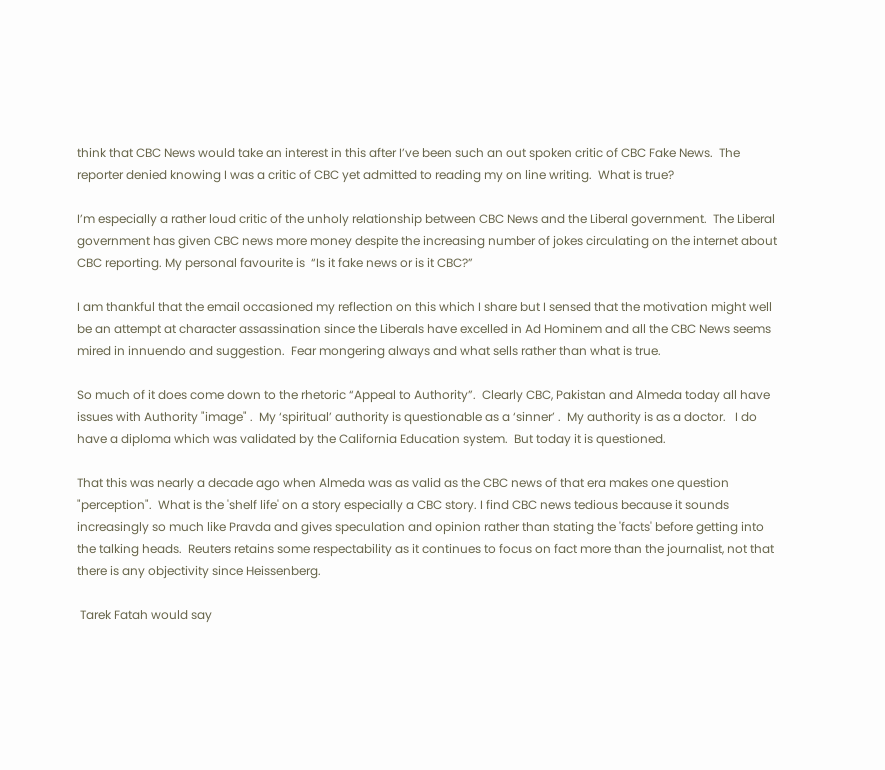think that CBC News would take an interest in this after I’ve been such an out spoken critic of CBC Fake News.  The reporter denied knowing I was a critic of CBC yet admitted to reading my on line writing.  What is true?

I’m especially a rather loud critic of the unholy relationship between CBC News and the Liberal government.  The Liberal government has given CBC news more money despite the increasing number of jokes circulating on the internet about CBC reporting. My personal favourite is  “Is it fake news or is it CBC?”

I am thankful that the email occasioned my reflection on this which I share but I sensed that the motivation might well be an attempt at character assassination since the Liberals have excelled in Ad Hominem and all the CBC News seems mired in innuendo and suggestion.  Fear mongering always and what sells rather than what is true.

So much of it does come down to the rhetoric “Appeal to Authority”.  Clearly CBC, Pakistan and Almeda today all have issues with Authority "image" .  My ‘spiritual’ authority is questionable as a ‘sinner’ .  My authority is as a doctor.   I do have a diploma which was validated by the California Education system.  But today it is questioned.

That this was nearly a decade ago when Almeda was as valid as the CBC news of that era makes one question "perception".  What is the 'shelf life' on a story especially a CBC story. I find CBC news tedious because it sounds increasingly so much like Pravda and gives speculation and opinion rather than stating the 'facts' before getting into the talking heads.  Reuters retains some respectability as it continues to focus on fact more than the journalist, not that there is any objectivity since Heissenberg.

 Tarek Fatah would say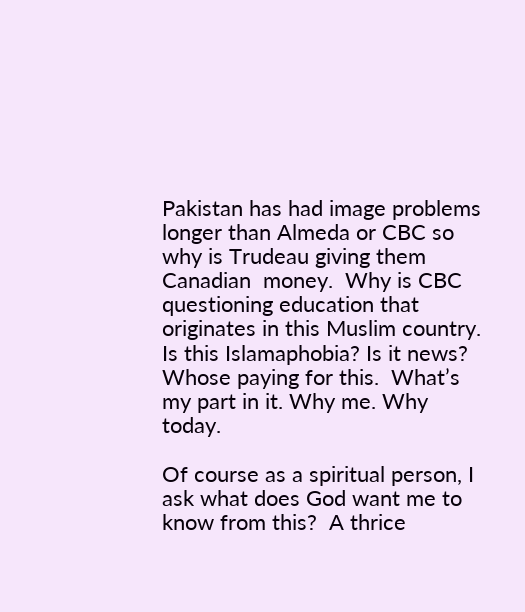Pakistan has had image problems longer than Almeda or CBC so why is Trudeau giving them Canadian  money.  Why is CBC questioning education that originates in this Muslim country. Is this Islamaphobia? Is it news?  Whose paying for this.  What’s my part in it. Why me. Why today.

Of course as a spiritual person, I ask what does God want me to know from this?  A thrice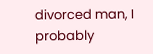divorced man, I probably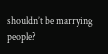shouldn’t be marrying people?